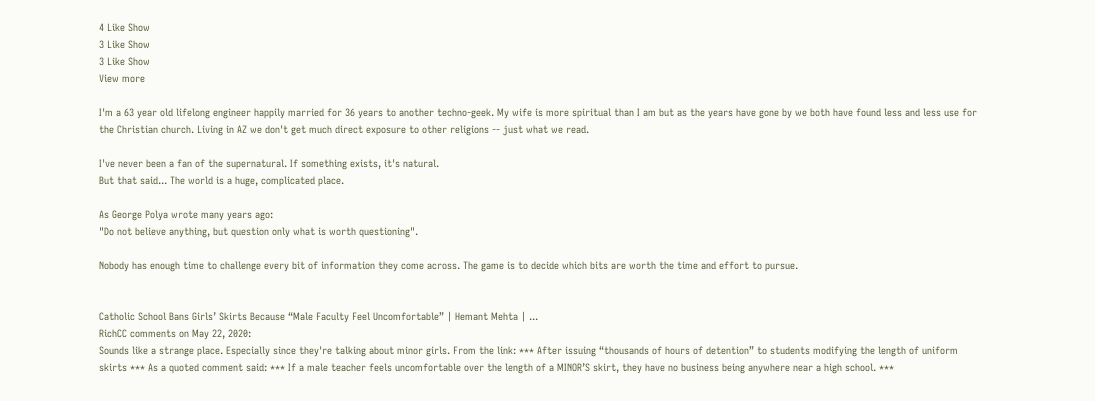4 Like Show
3 Like Show
3 Like Show
View more

I'm a 63 year old lifelong engineer happily married for 36 years to another techno-geek. My wife is more spiritual than I am but as the years have gone by we both have found less and less use for the Christian church. Living in AZ we don't get much direct exposure to other religions -- just what we read.

I've never been a fan of the supernatural. If something exists, it's natural.
But that said... The world is a huge, complicated place.

As George Polya wrote many years ago:
"Do not believe anything, but question only what is worth questioning".

Nobody has enough time to challenge every bit of information they come across. The game is to decide which bits are worth the time and effort to pursue.


Catholic School Bans Girls’ Skirts Because “Male Faculty Feel Uncomfortable” | Hemant Mehta | ...
RichCC comments on May 22, 2020:
Sounds like a strange place. Especially since they're talking about minor girls. From the link: *** After issuing “thousands of hours of detention” to students modifying the length of uniform skirts *** As a quoted comment said: *** If a male teacher feels uncomfortable over the length of a MINOR’S skirt, they have no business being anywhere near a high school. ***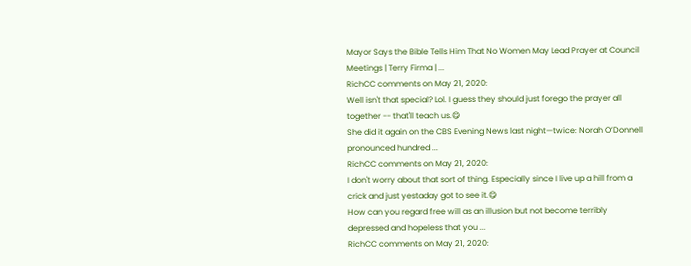Mayor Says the Bible Tells Him That No Women May Lead Prayer at Council Meetings | Terry Firma | ...
RichCC comments on May 21, 2020:
Well isn't that special? Lol. I guess they should just forego the prayer all together -- that'll teach us.😋
She did it again on the CBS Evening News last night—twice: Norah O’Donnell pronounced hundred ...
RichCC comments on May 21, 2020:
I don't worry about that sort of thing. Especially since I live up a hill from a crick and just yestaday got to see it.😋
How can you regard free will as an illusion but not become terribly depressed and hopeless that you ...
RichCC comments on May 21, 2020: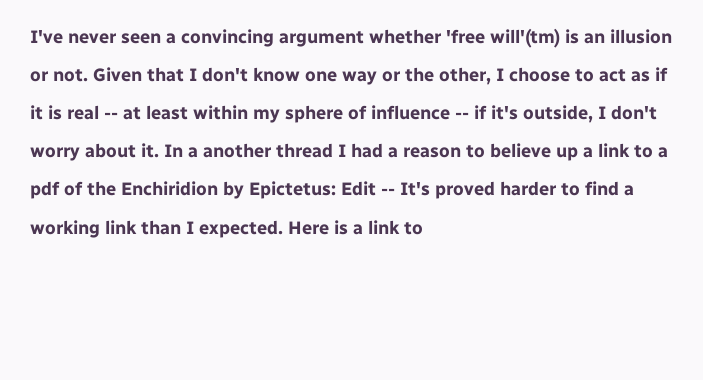I've never seen a convincing argument whether 'free will'(tm) is an illusion or not. Given that I don't know one way or the other, I choose to act as if it is real -- at least within my sphere of influence -- if it's outside, I don't worry about it. In a another thread I had a reason to believe up a link to a pdf of the Enchiridion by Epictetus: Edit -- It's proved harder to find a working link than I expected. Here is a link to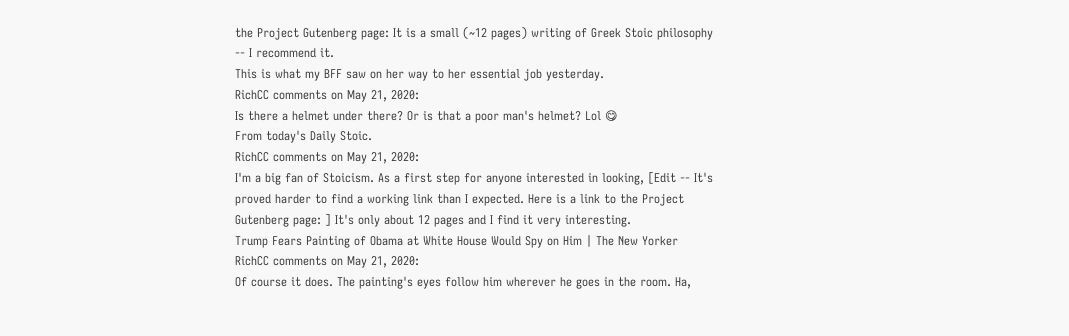the Project Gutenberg page: It is a small (~12 pages) writing of Greek Stoic philosophy -- I recommend it.
This is what my BFF saw on her way to her essential job yesterday.
RichCC comments on May 21, 2020:
Is there a helmet under there? Or is that a poor man's helmet? Lol 😋
From today's Daily Stoic.
RichCC comments on May 21, 2020:
I'm a big fan of Stoicism. As a first step for anyone interested in looking, [Edit -- It's proved harder to find a working link than I expected. Here is a link to the Project Gutenberg page: ] It's only about 12 pages and I find it very interesting.
Trump Fears Painting of Obama at White House Would Spy on Him | The New Yorker
RichCC comments on May 21, 2020:
Of course it does. The painting's eyes follow him wherever he goes in the room. Ha,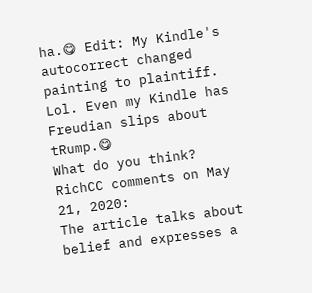ha.😋 Edit: My Kindle's autocorrect changed painting to plaintiff. Lol. Even my Kindle has Freudian slips about tRump.😋
What do you think?
RichCC comments on May 21, 2020:
The article talks about belief and expresses a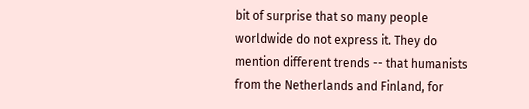bit of surprise that so many people worldwide do not express it. They do mention different trends -- that humanists from the Netherlands and Finland, for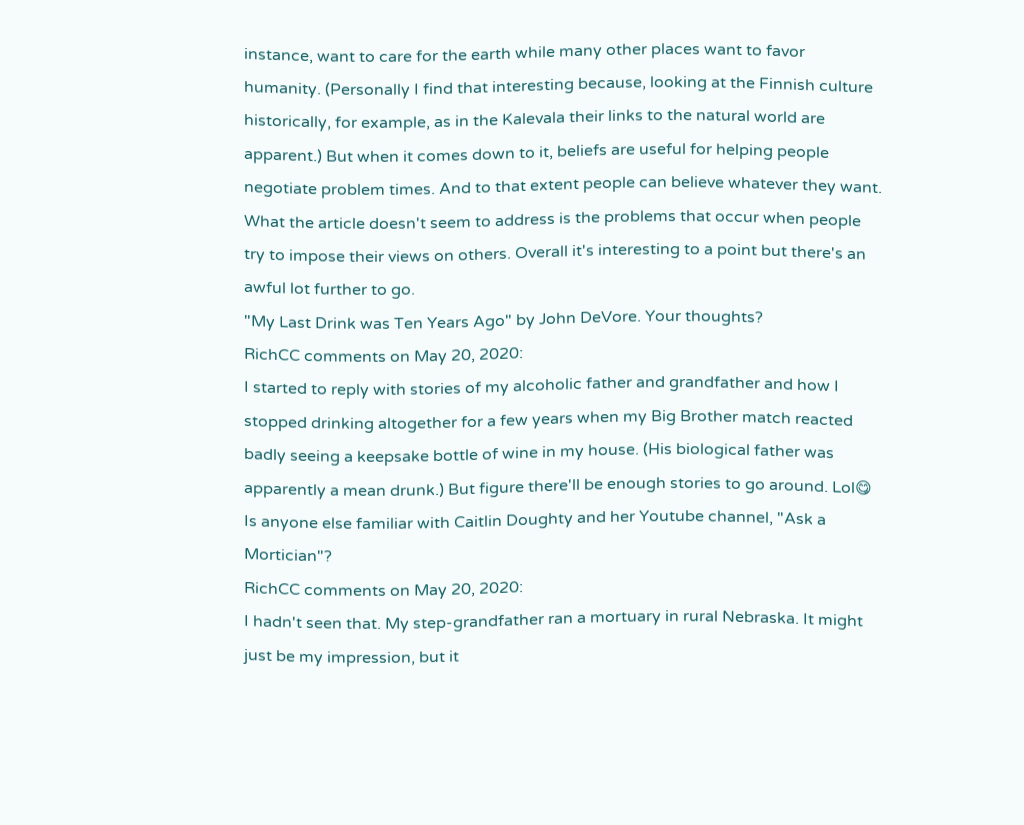instance, want to care for the earth while many other places want to favor humanity. (Personally I find that interesting because, looking at the Finnish culture historically, for example, as in the Kalevala their links to the natural world are apparent.) But when it comes down to it, beliefs are useful for helping people negotiate problem times. And to that extent people can believe whatever they want. What the article doesn't seem to address is the problems that occur when people try to impose their views on others. Overall it's interesting to a point but there's an awful lot further to go.
"My Last Drink was Ten Years Ago" by John DeVore. Your thoughts?
RichCC comments on May 20, 2020:
I started to reply with stories of my alcoholic father and grandfather and how I stopped drinking altogether for a few years when my Big Brother match reacted badly seeing a keepsake bottle of wine in my house. (His biological father was apparently a mean drunk.) But figure there'll be enough stories to go around. Lol😋
Is anyone else familiar with Caitlin Doughty and her Youtube channel, "Ask a Mortician"?
RichCC comments on May 20, 2020:
I hadn't seen that. My step-grandfather ran a mortuary in rural Nebraska. It might just be my impression, but it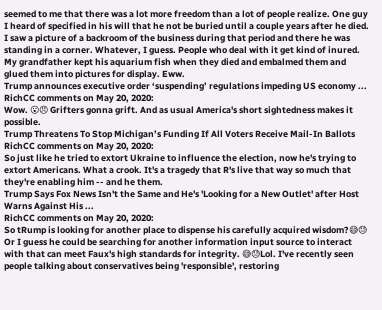seemed to me that there was a lot more freedom than a lot of people realize. One guy I heard of specified in his will that he not be buried until a couple years after he died. I saw a picture of a backroom of the business during that period and there he was standing in a corner. Whatever, I guess. People who deal with it get kind of inured. My grandfather kept his aquarium fish when they died and embalmed them and glued them into pictures for display. Eww.
Trump announces executive order ‘suspending’ regulations impeding US economy ...
RichCC comments on May 20, 2020:
Wow. 😮😠 Grifters gonna grift. And as usual America's short sightedness makes it possible.
Trump Threatens To Stop Michigan’s Funding If All Voters Receive Mail-In Ballots
RichCC comments on May 20, 2020:
So just like he tried to extort Ukraine to influence the election, now he's trying to extort Americans. What a crook. It's a tragedy that R's live that way so much that they're enabling him -- and he them.
Trump Says Fox News Isn't the Same and He's 'Looking for a New Outlet' after Host Warns Against His ...
RichCC comments on May 20, 2020:
So tRump is looking for another place to dispense his carefully acquired wisdom?😅😓 Or I guess he could be searching for another information input source to interact with that can meet Faux's high standards for integrity. 😅😓Lol. I've recently seen people talking about conservatives being 'responsible', restoring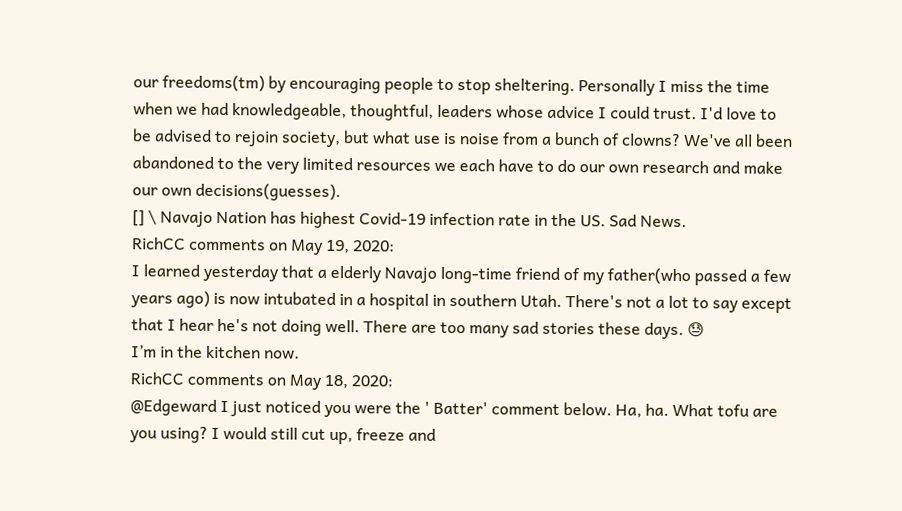our freedoms(tm) by encouraging people to stop sheltering. Personally I miss the time when we had knowledgeable, thoughtful, leaders whose advice I could trust. I'd love to be advised to rejoin society, but what use is noise from a bunch of clowns? We've all been abandoned to the very limited resources we each have to do our own research and make our own decisions(guesses).
[] \ Navajo Nation has highest Covid-19 infection rate in the US. Sad News.
RichCC comments on May 19, 2020:
I learned yesterday that a elderly Navajo long-time friend of my father(who passed a few years ago) is now intubated in a hospital in southern Utah. There's not a lot to say except that I hear he's not doing well. There are too many sad stories these days. 😓
I’m in the kitchen now.
RichCC comments on May 18, 2020:
@Edgeward I just noticed you were the ' Batter' comment below. Ha, ha. What tofu are you using? I would still cut up, freeze and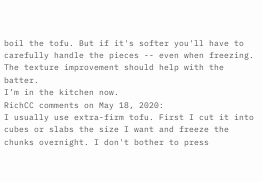boil the tofu. But if it's softer you'll have to carefully handle the pieces -- even when freezing. The texture improvement should help with the batter.
I’m in the kitchen now.
RichCC comments on May 18, 2020:
I usually use extra-firm tofu. First I cut it into cubes or slabs the size I want and freeze the chunks overnight. I don't bother to press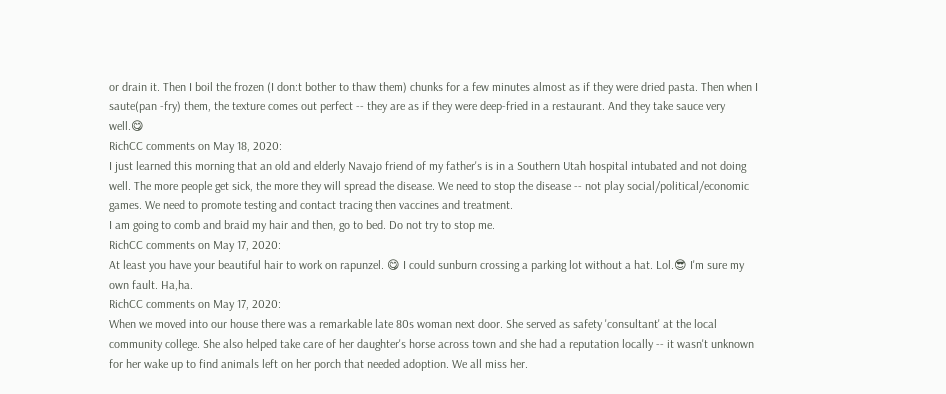or drain it. Then I boil the frozen (I don:t bother to thaw them) chunks for a few minutes almost as if they were dried pasta. Then when I saute(pan -fry) them, the texture comes out perfect -- they are as if they were deep-fried in a restaurant. And they take sauce very well.😋
RichCC comments on May 18, 2020:
I just learned this morning that an old and elderly Navajo friend of my father's is in a Southern Utah hospital intubated and not doing well. The more people get sick, the more they will spread the disease. We need to stop the disease -- not play social/political/economic games. We need to promote testing and contact tracing then vaccines and treatment.
I am going to comb and braid my hair and then, go to bed. Do not try to stop me.
RichCC comments on May 17, 2020:
At least you have your beautiful hair to work on rapunzel. 😋 I could sunburn crossing a parking lot without a hat. Lol.😎 I'm sure my own fault. Ha,ha.
RichCC comments on May 17, 2020:
When we moved into our house there was a remarkable late 80s woman next door. She served as safety 'consultant' at the local community college. She also helped take care of her daughter's horse across town and she had a reputation locally -- it wasn't unknown for her wake up to find animals left on her porch that needed adoption. We all miss her.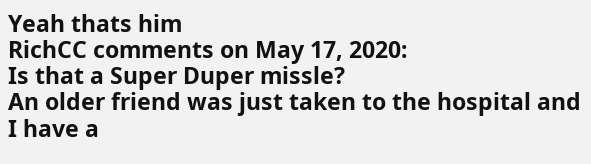Yeah thats him
RichCC comments on May 17, 2020:
Is that a Super Duper missle?
An older friend was just taken to the hospital and I have a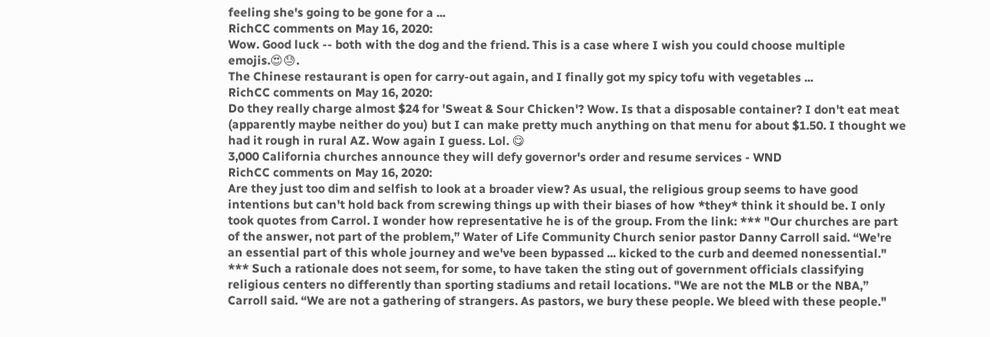feeling she's going to be gone for a ...
RichCC comments on May 16, 2020:
Wow. Good luck -- both with the dog and the friend. This is a case where I wish you could choose multiple emojis.😍😓.
The Chinese restaurant is open for carry-out again, and I finally got my spicy tofu with vegetables ...
RichCC comments on May 16, 2020:
Do they really charge almost $24 for 'Sweat & Sour Chicken'? Wow. Is that a disposable container? I don't eat meat (apparently maybe neither do you) but I can make pretty much anything on that menu for about $1.50. I thought we had it rough in rural AZ. Wow again I guess. Lol. 😋
3,000 California churches announce they will defy governor's order and resume services - WND
RichCC comments on May 16, 2020:
Are they just too dim and selfish to look at a broader view? As usual, the religious group seems to have good intentions but can't hold back from screwing things up with their biases of how *they* think it should be. I only took quotes from Carrol. I wonder how representative he is of the group. From the link: *** "Our churches are part of the answer, not part of the problem,” Water of Life Community Church senior pastor Danny Carroll said. “We're an essential part of this whole journey and we've been bypassed ... kicked to the curb and deemed nonessential." *** Such a rationale does not seem, for some, to have taken the sting out of government officials classifying religious centers no differently than sporting stadiums and retail locations. "We are not the MLB or the NBA,” Carroll said. “We are not a gathering of strangers. As pastors, we bury these people. We bleed with these people."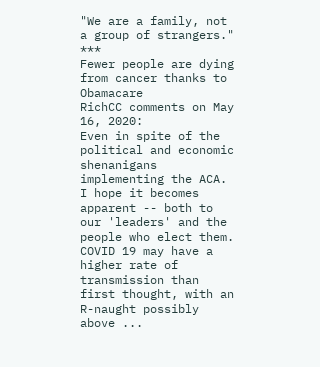"We are a family, not a group of strangers." ***
Fewer people are dying from cancer thanks to Obamacare
RichCC comments on May 16, 2020:
Even in spite of the political and economic shenanigans implementing the ACA. I hope it becomes apparent -- both to our 'leaders' and the people who elect them.
COVID 19 may have a higher rate of transmission than first thought, with an R-naught possibly above ...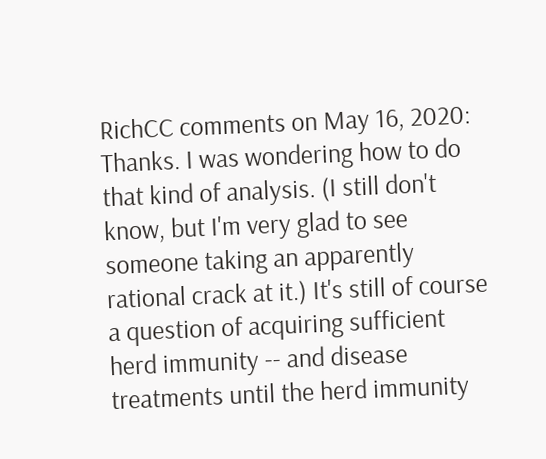RichCC comments on May 16, 2020:
Thanks. I was wondering how to do that kind of analysis. (I still don't know, but I'm very glad to see someone taking an apparently rational crack at it.) It's still of course a question of acquiring sufficient herd immunity -- and disease treatments until the herd immunity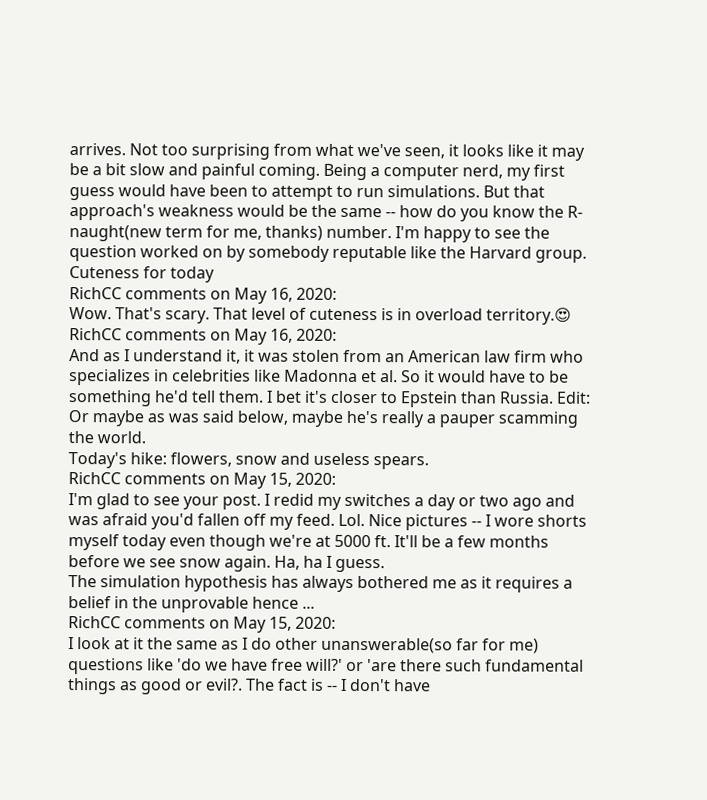arrives. Not too surprising from what we've seen, it looks like it may be a bit slow and painful coming. Being a computer nerd, my first guess would have been to attempt to run simulations. But that approach's weakness would be the same -- how do you know the R-naught(new term for me, thanks) number. I'm happy to see the question worked on by somebody reputable like the Harvard group.
Cuteness for today
RichCC comments on May 16, 2020:
Wow. That's scary. That level of cuteness is in overload territory.😍
RichCC comments on May 16, 2020:
And as I understand it, it was stolen from an American law firm who specializes in celebrities like Madonna et al. So it would have to be something he'd tell them. I bet it's closer to Epstein than Russia. Edit: Or maybe as was said below, maybe he's really a pauper scamming the world.
Today's hike: flowers, snow and useless spears.
RichCC comments on May 15, 2020:
I'm glad to see your post. I redid my switches a day or two ago and was afraid you'd fallen off my feed. Lol. Nice pictures -- I wore shorts myself today even though we're at 5000 ft. It'll be a few months before we see snow again. Ha, ha I guess.
The simulation hypothesis has always bothered me as it requires a belief in the unprovable hence ...
RichCC comments on May 15, 2020:
I look at it the same as I do other unanswerable(so far for me) questions like 'do we have free will?' or 'are there such fundamental things as good or evil?. The fact is -- I don't have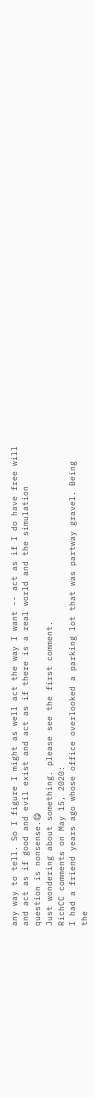any way to tell. So I figure I might as well act the way I want -- act as if I do have free will and act as if good and evil exist and act as if there is a real world and the simulation question is nonsense.😋
Just wondering about something. please see the first comment.
RichCC comments on May 15, 2020:
I had a friend years ago whose office overlooked a parking lot that was partway gravel. Being the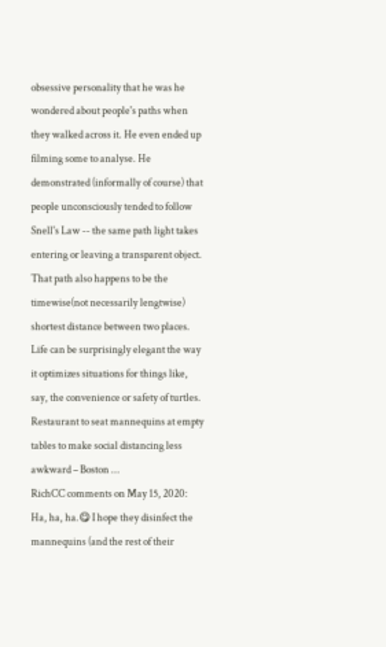obsessive personality that he was he wondered about people's paths when they walked across it. He even ended up filming some to analyse. He demonstrated (informally of course) that people unconsciously tended to follow Snell's Law -- the same path light takes entering or leaving a transparent object. That path also happens to be the timewise(not necessarily lengtwise) shortest distance between two places. Life can be surprisingly elegant the way it optimizes situations for things like, say, the convenience or safety of turtles.
Restaurant to seat mannequins at empty tables to make social distancing less awkward – Boston ...
RichCC comments on May 15, 2020:
Ha, ha, ha.😋 I hope they disinfect the mannequins (and the rest of their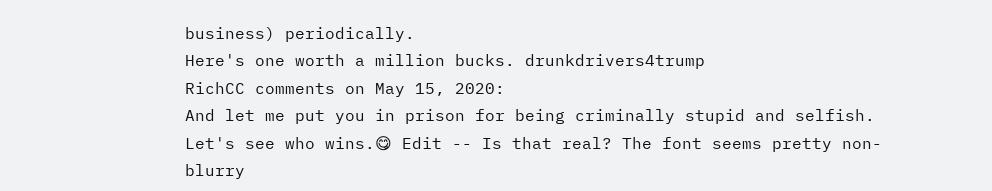business) periodically.
Here's one worth a million bucks. drunkdrivers4trump
RichCC comments on May 15, 2020:
And let me put you in prison for being criminally stupid and selfish. Let's see who wins.😋 Edit -- Is that real? The font seems pretty non-blurry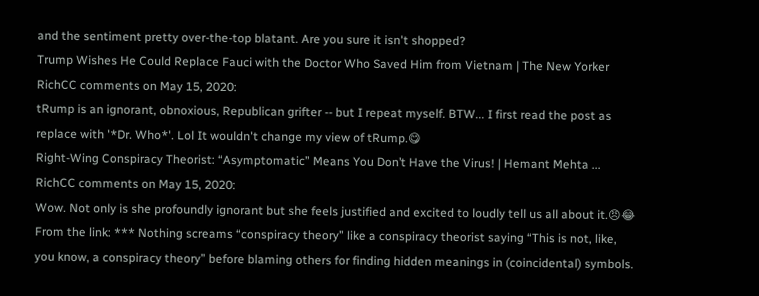and the sentiment pretty over-the-top blatant. Are you sure it isn't shopped?
Trump Wishes He Could Replace Fauci with the Doctor Who Saved Him from Vietnam | The New Yorker
RichCC comments on May 15, 2020:
tRump is an ignorant, obnoxious, Republican grifter -- but I repeat myself. BTW... I first read the post as replace with '*Dr. Who*'. Lol It wouldn't change my view of tRump.😋
Right-Wing Conspiracy Theorist: “Asymptomatic” Means You Don’t Have the Virus! | Hemant Mehta ...
RichCC comments on May 15, 2020:
Wow. Not only is she profoundly ignorant but she feels justified and excited to loudly tell us all about it.😠😂 From the link: *** Nothing screams “conspiracy theory” like a conspiracy theorist saying “This is not, like, you know, a conspiracy theory” before blaming others for finding hidden meanings in (coincidental) symbols.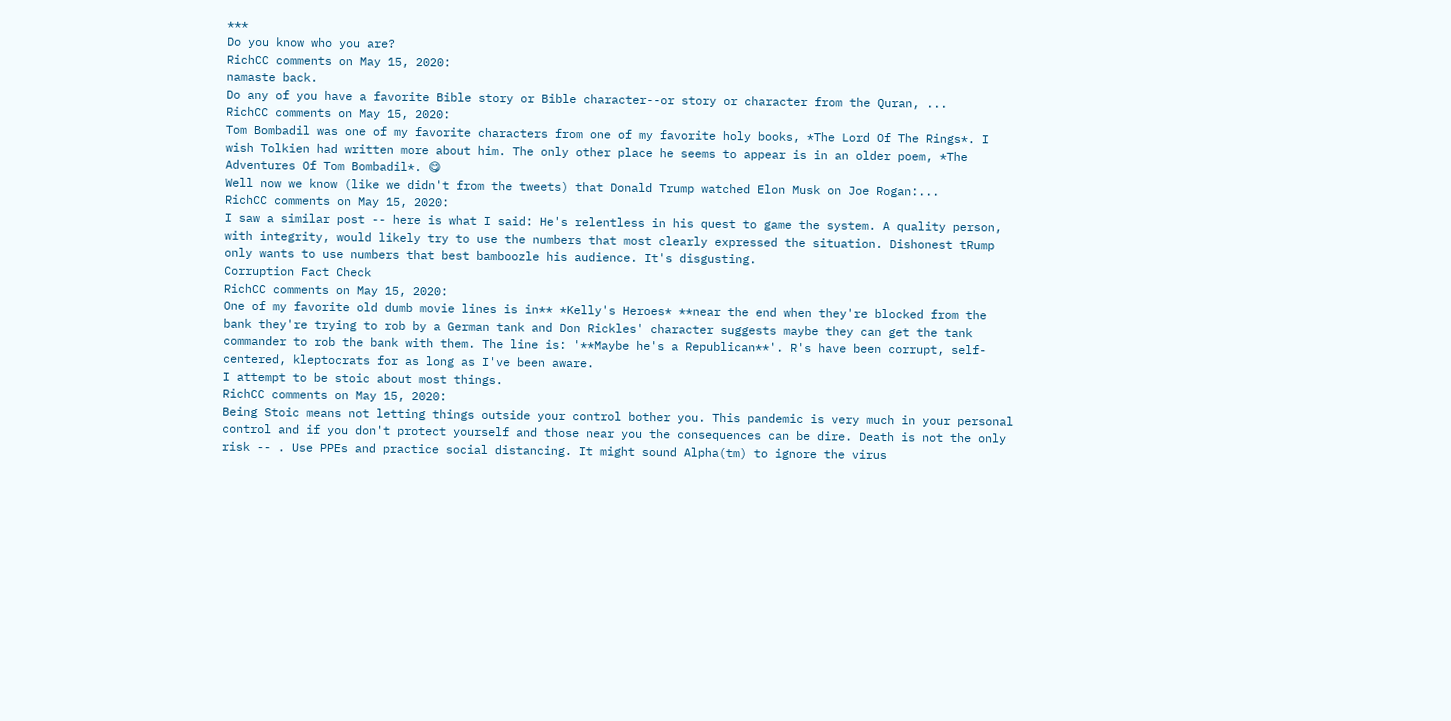***
Do you know who you are?
RichCC comments on May 15, 2020:
namaste back.
Do any of you have a favorite Bible story or Bible character--or story or character from the Quran, ...
RichCC comments on May 15, 2020:
Tom Bombadil was one of my favorite characters from one of my favorite holy books, *The Lord Of The Rings*. I wish Tolkien had written more about him. The only other place he seems to appear is in an older poem, *The Adventures Of Tom Bombadil*. 😋
Well now we know (like we didn't from the tweets) that Donald Trump watched Elon Musk on Joe Rogan:...
RichCC comments on May 15, 2020:
I saw a similar post -- here is what I said: He's relentless in his quest to game the system. A quality person, with integrity, would likely try to use the numbers that most clearly expressed the situation. Dishonest tRump only wants to use numbers that best bamboozle his audience. It's disgusting.
Corruption Fact Check
RichCC comments on May 15, 2020:
One of my favorite old dumb movie lines is in** *Kelly's Heroes* **near the end when they're blocked from the bank they're trying to rob by a German tank and Don Rickles' character suggests maybe they can get the tank commander to rob the bank with them. The line is: '**Maybe he's a Republican**'. R's have been corrupt, self-centered, kleptocrats for as long as I've been aware.
I attempt to be stoic about most things.
RichCC comments on May 15, 2020:
Being Stoic means not letting things outside your control bother you. This pandemic is very much in your personal control and if you don't protect yourself and those near you the consequences can be dire. Death is not the only risk -- . Use PPEs and practice social distancing. It might sound Alpha(tm) to ignore the virus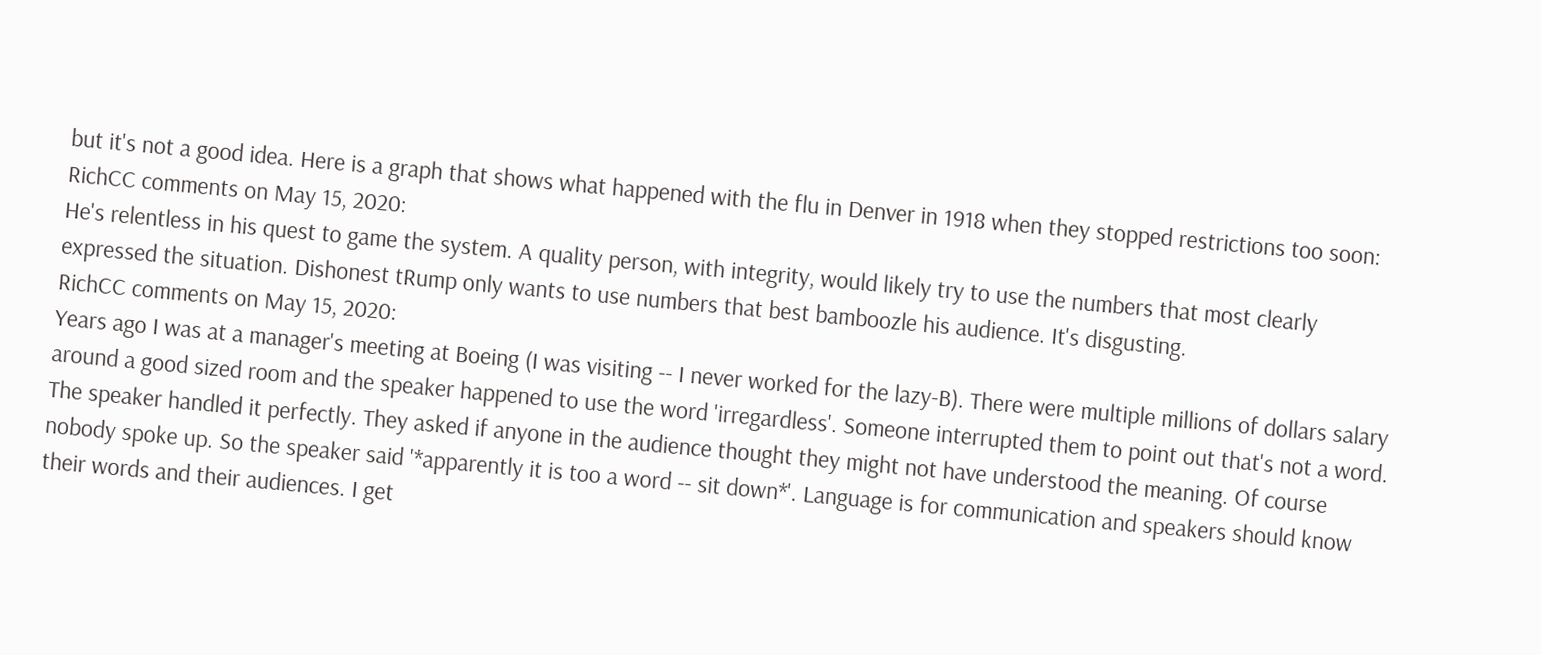but it's not a good idea. Here is a graph that shows what happened with the flu in Denver in 1918 when they stopped restrictions too soon:
RichCC comments on May 15, 2020:
He's relentless in his quest to game the system. A quality person, with integrity, would likely try to use the numbers that most clearly expressed the situation. Dishonest tRump only wants to use numbers that best bamboozle his audience. It's disgusting.
RichCC comments on May 15, 2020:
Years ago I was at a manager's meeting at Boeing (I was visiting -- I never worked for the lazy-B). There were multiple millions of dollars salary around a good sized room and the speaker happened to use the word 'irregardless'. Someone interrupted them to point out that's not a word. The speaker handled it perfectly. They asked if anyone in the audience thought they might not have understood the meaning. Of course nobody spoke up. So the speaker said '*apparently it is too a word -- sit down*'. Language is for communication and speakers should know their words and their audiences. I get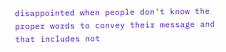disappointed when people don't know the proper words to convey their message and that includes not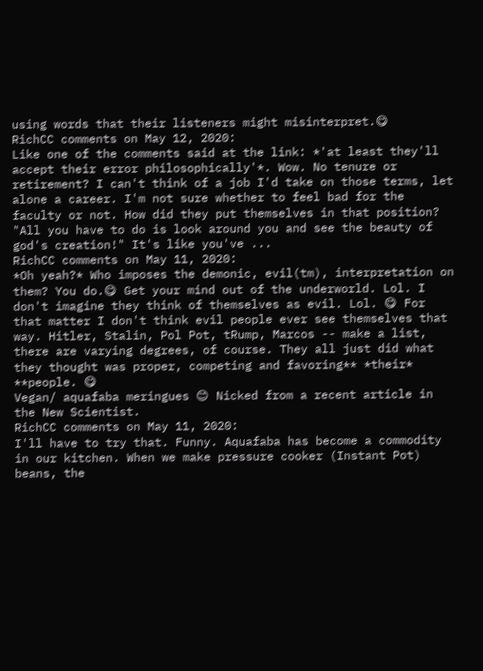using words that their listeners might misinterpret.😋
RichCC comments on May 12, 2020:
Like one of the comments said at the link: *'at least they'll accept their error philosophically'*. Wow. No tenure or retirement? I can't think of a job I'd take on those terms, let alone a career. I'm not sure whether to feel bad for the faculty or not. How did they put themselves in that position?
"All you have to do is look around you and see the beauty of god's creation!" It's like you've ...
RichCC comments on May 11, 2020:
*Oh yeah?* Who imposes the demonic, evil(tm), interpretation on them? You do.😋 Get your mind out of the underworld. Lol. I don't imagine they think of themselves as evil. Lol. 😋 For that matter I don't think evil people ever see themselves that way. Hitler, Stalin, Pol Pot, tRump, Marcos -- make a list, there are varying degrees, of course. They all just did what they thought was proper, competing and favoring** *their* **people. 😋
Vegan/ aquafaba meringues 😊 Nicked from a recent article in the New Scientist.
RichCC comments on May 11, 2020:
I'll have to try that. Funny. Aquafaba has become a commodity in our kitchen. When we make pressure cooker (Instant Pot) beans, the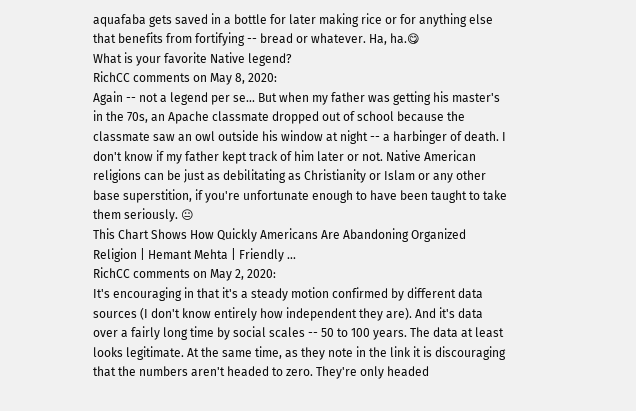aquafaba gets saved in a bottle for later making rice or for anything else that benefits from fortifying -- bread or whatever. Ha, ha.😋
What is your favorite Native legend?
RichCC comments on May 8, 2020:
Again -- not a legend per se... But when my father was getting his master's in the 70s, an Apache classmate dropped out of school because the classmate saw an owl outside his window at night -- a harbinger of death. I don't know if my father kept track of him later or not. Native American religions can be just as debilitating as Christianity or Islam or any other base superstition, if you're unfortunate enough to have been taught to take them seriously. 😐
This Chart Shows How Quickly Americans Are Abandoning Organized Religion | Hemant Mehta | Friendly ...
RichCC comments on May 2, 2020:
It's encouraging in that it's a steady motion confirmed by different data sources (I don't know entirely how independent they are). And it's data over a fairly long time by social scales -- 50 to 100 years. The data at least looks legitimate. At the same time, as they note in the link it is discouraging that the numbers aren't headed to zero. They're only headed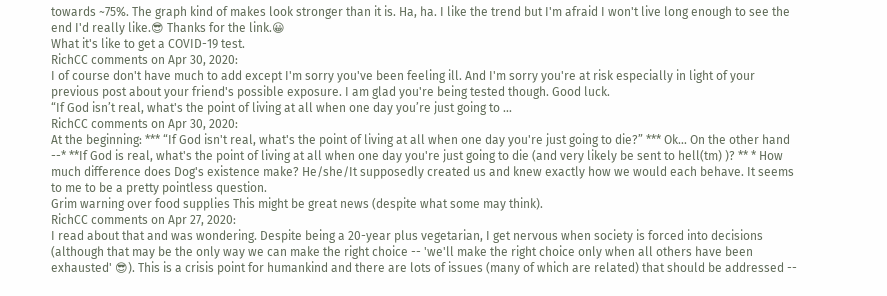towards ~75%. The graph kind of makes look stronger than it is. Ha, ha. I like the trend but I'm afraid I won't live long enough to see the end I'd really like.😎 Thanks for the link.😀
What it's like to get a COVID-19 test.
RichCC comments on Apr 30, 2020:
I of course don't have much to add except I'm sorry you've been feeling ill. And I'm sorry you're at risk especially in light of your previous post about your friend's possible exposure. I am glad you're being tested though. Good luck.
“If God isn’t real, what's the point of living at all when one day you’re just going to ...
RichCC comments on Apr 30, 2020:
At the beginning: *** “If God isn't real, what's the point of living at all when one day you're just going to die?” *** Ok... On the other hand --* **If God is real, what's the point of living at all when one day you're just going to die (and very likely be sent to hell(tm) )? ** * How much difference does Dog's existence make? He/she/It supposedly created us and knew exactly how we would each behave. It seems to me to be a pretty pointless question.
Grim warning over food supplies This might be great news (despite what some may think).
RichCC comments on Apr 27, 2020:
I read about that and was wondering. Despite being a 20-year plus vegetarian, I get nervous when society is forced into decisions (although that may be the only way we can make the right choice -- 'we'll make the right choice only when all others have been exhausted' 😎). This is a crisis point for humankind and there are lots of issues (many of which are related) that should be addressed --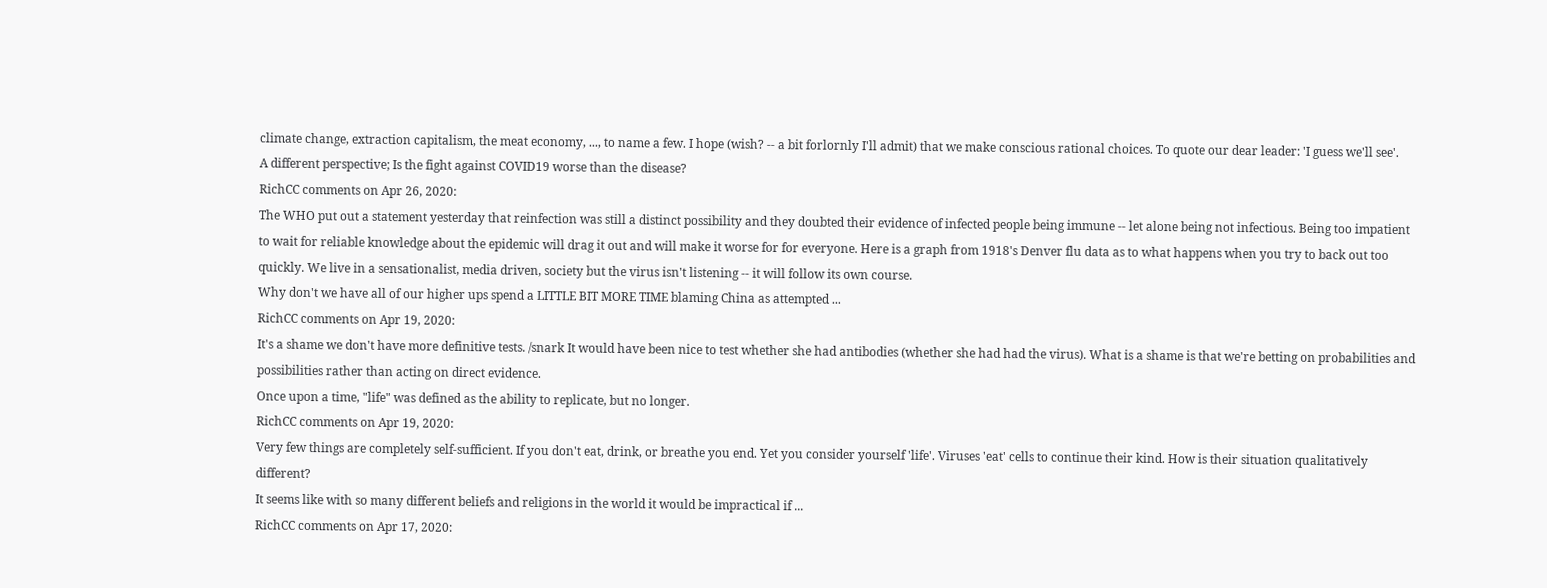climate change, extraction capitalism, the meat economy, ..., to name a few. I hope (wish? -- a bit forlornly I'll admit) that we make conscious rational choices. To quote our dear leader: 'I guess we'll see'.
A different perspective; Is the fight against COVID19 worse than the disease?
RichCC comments on Apr 26, 2020:
The WHO put out a statement yesterday that reinfection was still a distinct possibility and they doubted their evidence of infected people being immune -- let alone being not infectious. Being too impatient to wait for reliable knowledge about the epidemic will drag it out and will make it worse for for everyone. Here is a graph from 1918's Denver flu data as to what happens when you try to back out too quickly. We live in a sensationalist, media driven, society but the virus isn't listening -- it will follow its own course.
Why don't we have all of our higher ups spend a LITTLE BIT MORE TIME blaming China as attempted ...
RichCC comments on Apr 19, 2020:
It's a shame we don't have more definitive tests. /snark It would have been nice to test whether she had antibodies (whether she had had the virus). What is a shame is that we're betting on probabilities and possibilities rather than acting on direct evidence.
Once upon a time, "life" was defined as the ability to replicate, but no longer.
RichCC comments on Apr 19, 2020:
Very few things are completely self-sufficient. If you don't eat, drink, or breathe you end. Yet you consider yourself 'life'. Viruses 'eat' cells to continue their kind. How is their situation qualitatively different?
It seems like with so many different beliefs and religions in the world it would be impractical if ...
RichCC comments on Apr 17, 2020: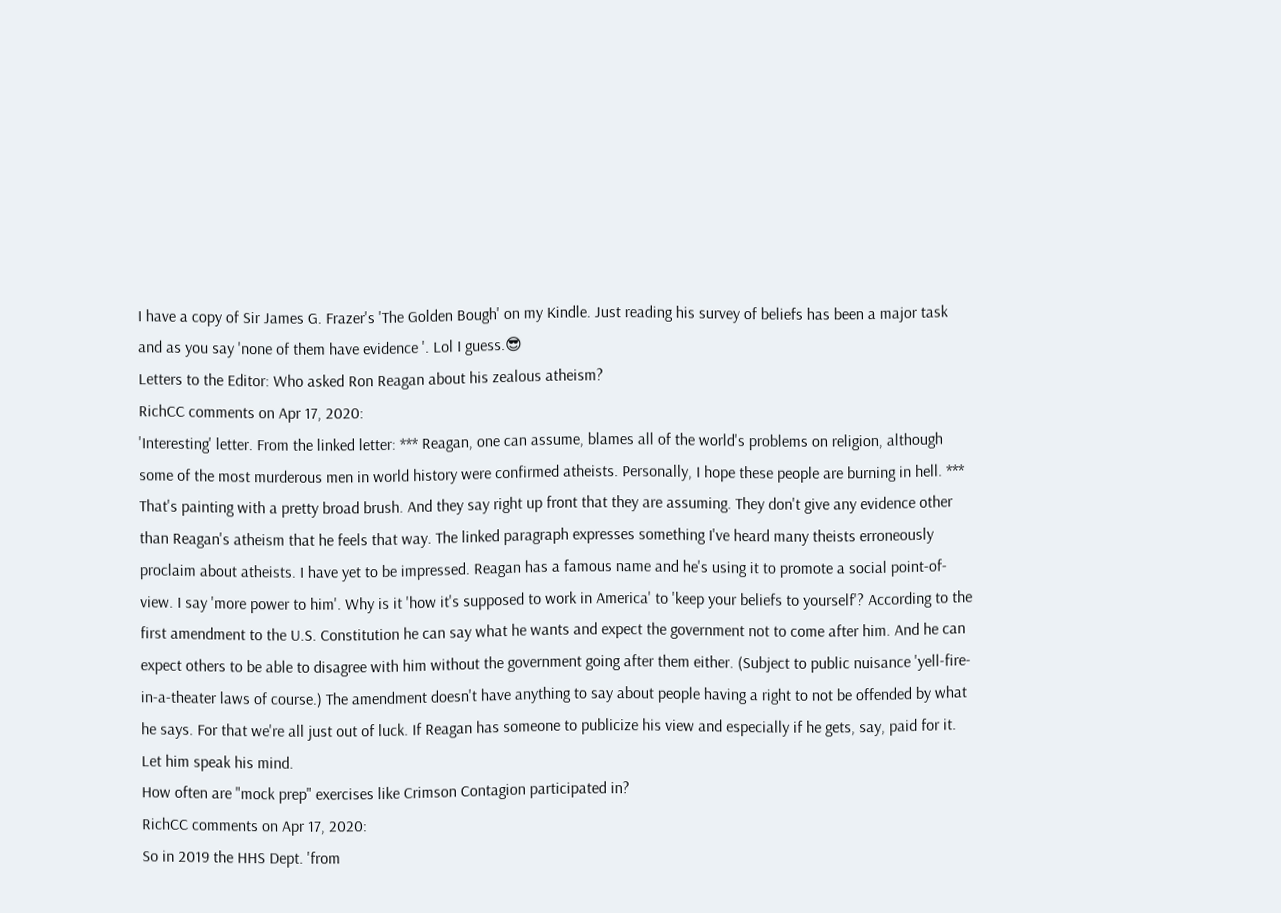I have a copy of Sir James G. Frazer's 'The Golden Bough' on my Kindle. Just reading his survey of beliefs has been a major task and as you say 'none of them have evidence '. Lol I guess.😎
Letters to the Editor: Who asked Ron Reagan about his zealous atheism?
RichCC comments on Apr 17, 2020:
'Interesting' letter. From the linked letter: *** Reagan, one can assume, blames all of the world's problems on religion, although some of the most murderous men in world history were confirmed atheists. Personally, I hope these people are burning in hell. *** That's painting with a pretty broad brush. And they say right up front that they are assuming. They don't give any evidence other than Reagan's atheism that he feels that way. The linked paragraph expresses something I've heard many theists erroneously proclaim about atheists. I have yet to be impressed. Reagan has a famous name and he's using it to promote a social point-of-view. I say 'more power to him'. Why is it 'how it's supposed to work in America' to 'keep your beliefs to yourself'? According to the first amendment to the U.S. Constitution he can say what he wants and expect the government not to come after him. And he can expect others to be able to disagree with him without the government going after them either. (Subject to public nuisance 'yell-fire-in-a-theater laws of course.) The amendment doesn't have anything to say about people having a right to not be offended by what he says. For that we're all just out of luck. If Reagan has someone to publicize his view and especially if he gets, say, paid for it. Let him speak his mind.
How often are "mock prep" exercises like Crimson Contagion participated in?
RichCC comments on Apr 17, 2020:
So in 2019 the HHS Dept. 'from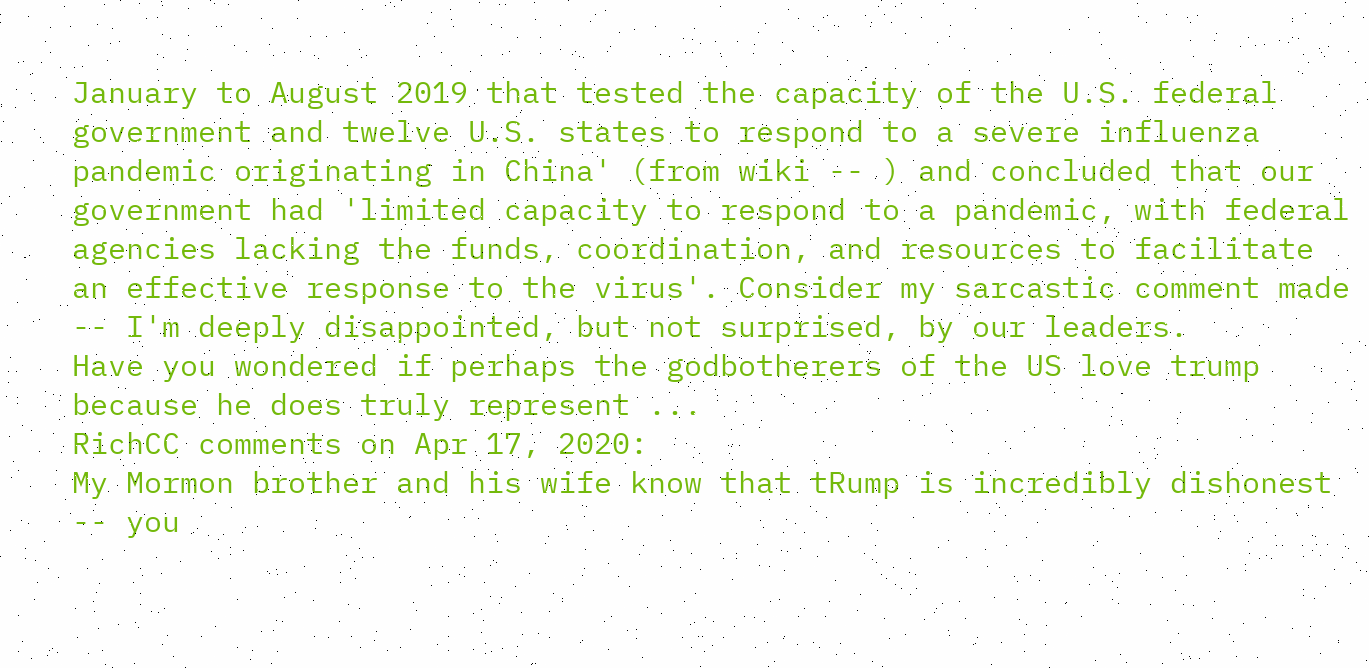January to August 2019 that tested the capacity of the U.S. federal government and twelve U.S. states to respond to a severe influenza pandemic originating in China' (from wiki -- ) and concluded that our government had 'limited capacity to respond to a pandemic, with federal agencies lacking the funds, coordination, and resources to facilitate an effective response to the virus'. Consider my sarcastic comment made -- I'm deeply disappointed, but not surprised, by our leaders.
Have you wondered if perhaps the godbotherers of the US love trump because he does truly represent ...
RichCC comments on Apr 17, 2020:
My Mormon brother and his wife know that tRump is incredibly dishonest -- you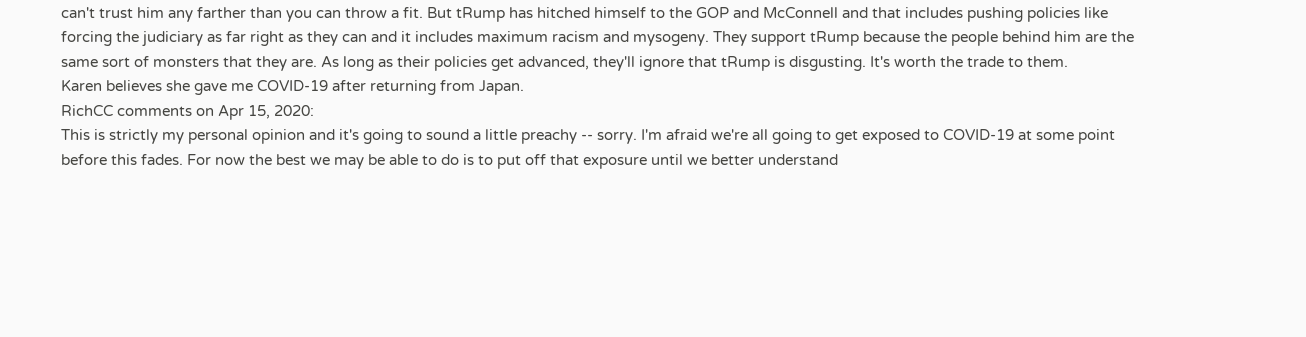can't trust him any farther than you can throw a fit. But tRump has hitched himself to the GOP and McConnell and that includes pushing policies like forcing the judiciary as far right as they can and it includes maximum racism and mysogeny. They support tRump because the people behind him are the same sort of monsters that they are. As long as their policies get advanced, they'll ignore that tRump is disgusting. It's worth the trade to them.
Karen believes she gave me COVID-19 after returning from Japan.
RichCC comments on Apr 15, 2020:
This is strictly my personal opinion and it's going to sound a little preachy -- sorry. I'm afraid we're all going to get exposed to COVID-19 at some point before this fades. For now the best we may be able to do is to put off that exposure until we better understand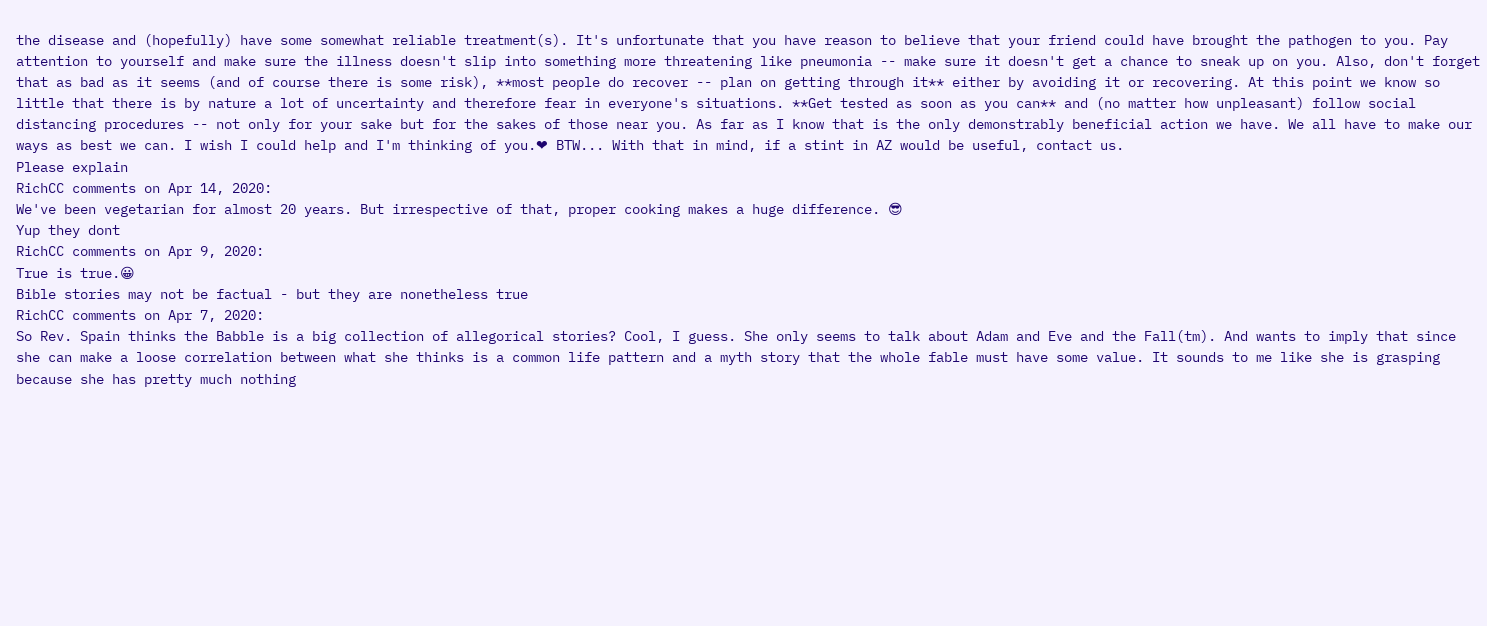the disease and (hopefully) have some somewhat reliable treatment(s). It's unfortunate that you have reason to believe that your friend could have brought the pathogen to you. Pay attention to yourself and make sure the illness doesn't slip into something more threatening like pneumonia -- make sure it doesn't get a chance to sneak up on you. Also, don't forget that as bad as it seems (and of course there is some risk), **most people do recover -- plan on getting through it** either by avoiding it or recovering. At this point we know so little that there is by nature a lot of uncertainty and therefore fear in everyone's situations. **Get tested as soon as you can** and (no matter how unpleasant) follow social distancing procedures -- not only for your sake but for the sakes of those near you. As far as I know that is the only demonstrably beneficial action we have. We all have to make our ways as best we can. I wish I could help and I'm thinking of you.❤ BTW... With that in mind, if a stint in AZ would be useful, contact us.
Please explain
RichCC comments on Apr 14, 2020:
We've been vegetarian for almost 20 years. But irrespective of that, proper cooking makes a huge difference. 😎
Yup they dont
RichCC comments on Apr 9, 2020:
True is true.😀
Bible stories may not be factual - but they are nonetheless true
RichCC comments on Apr 7, 2020:
So Rev. Spain thinks the Babble is a big collection of allegorical stories? Cool, I guess. She only seems to talk about Adam and Eve and the Fall(tm). And wants to imply that since she can make a loose correlation between what she thinks is a common life pattern and a myth story that the whole fable must have some value. It sounds to me like she is grasping because she has pretty much nothing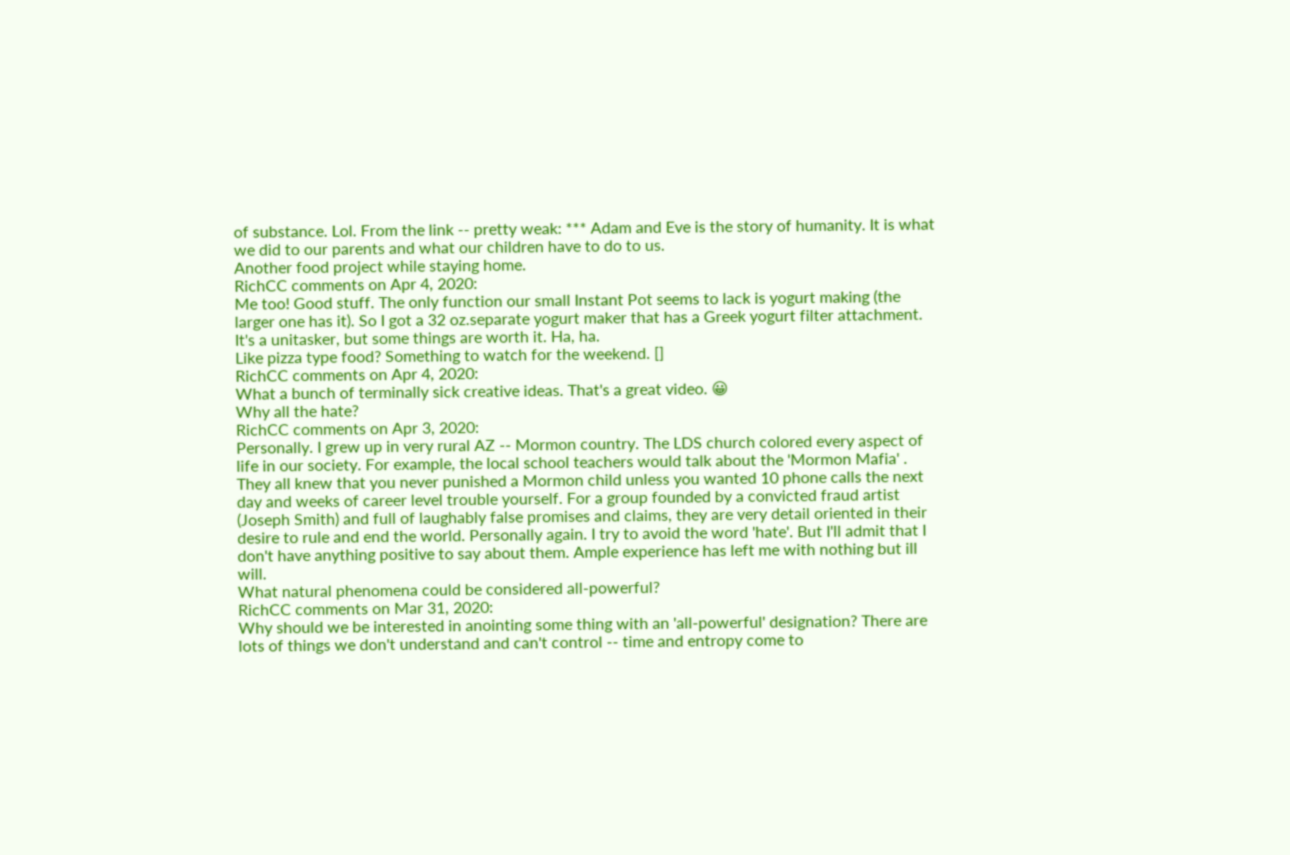of substance. Lol. From the link -- pretty weak: *** Adam and Eve is the story of humanity. It is what we did to our parents and what our children have to do to us.
Another food project while staying home.
RichCC comments on Apr 4, 2020:
Me too! Good stuff. The only function our small Instant Pot seems to lack is yogurt making (the larger one has it). So I got a 32 oz.separate yogurt maker that has a Greek yogurt filter attachment. It's a unitasker, but some things are worth it. Ha, ha.
Like pizza type food? Something to watch for the weekend. []
RichCC comments on Apr 4, 2020:
What a bunch of terminally sick creative ideas. That's a great video. 😀
Why all the hate?
RichCC comments on Apr 3, 2020:
Personally. I grew up in very rural AZ -- Mormon country. The LDS church colored every aspect of life in our society. For example, the local school teachers would talk about the 'Mormon Mafia' . They all knew that you never punished a Mormon child unless you wanted 10 phone calls the next day and weeks of career level trouble yourself. For a group founded by a convicted fraud artist (Joseph Smith) and full of laughably false promises and claims, they are very detail oriented in their desire to rule and end the world. Personally again. I try to avoid the word 'hate'. But I'll admit that I don't have anything positive to say about them. Ample experience has left me with nothing but ill will.
What natural phenomena could be considered all-powerful?
RichCC comments on Mar 31, 2020:
Why should we be interested in anointing some thing with an 'all-powerful' designation? There are lots of things we don't understand and can't control -- time and entropy come to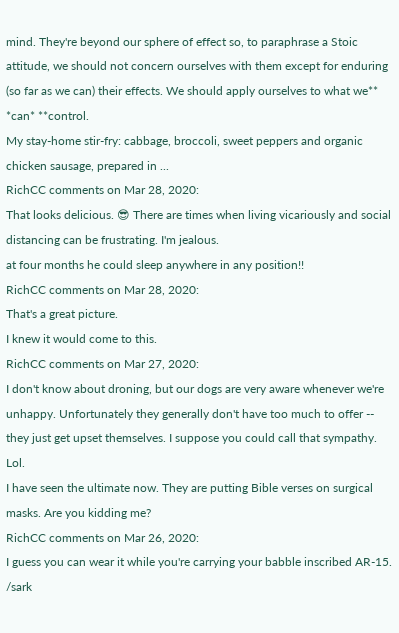mind. They're beyond our sphere of effect so, to paraphrase a Stoic attitude, we should not concern ourselves with them except for enduring (so far as we can) their effects. We should apply ourselves to what we** *can* **control.
My stay-home stir-fry: cabbage, broccoli, sweet peppers and organic chicken sausage, prepared in ...
RichCC comments on Mar 28, 2020:
That looks delicious. 😎 There are times when living vicariously and social distancing can be frustrating. I'm jealous.
at four months he could sleep anywhere in any position!!
RichCC comments on Mar 28, 2020:
That's a great picture.
I knew it would come to this.
RichCC comments on Mar 27, 2020:
I don't know about droning, but our dogs are very aware whenever we're unhappy. Unfortunately they generally don't have too much to offer -- they just get upset themselves. I suppose you could call that sympathy. Lol.
I have seen the ultimate now. They are putting Bible verses on surgical masks. Are you kidding me?
RichCC comments on Mar 26, 2020:
I guess you can wear it while you're carrying your babble inscribed AR-15. /sark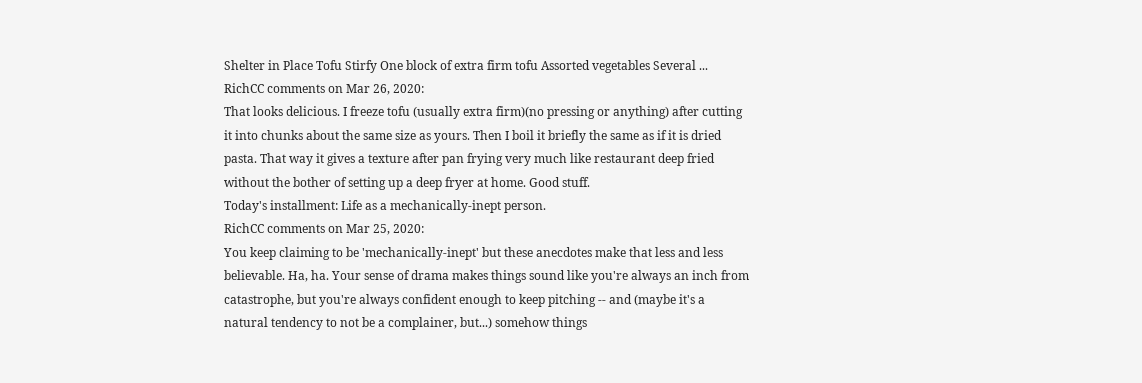Shelter in Place Tofu Stirfy One block of extra firm tofu Assorted vegetables Several ...
RichCC comments on Mar 26, 2020:
That looks delicious. I freeze tofu (usually extra firm)(no pressing or anything) after cutting it into chunks about the same size as yours. Then I boil it briefly the same as if it is dried pasta. That way it gives a texture after pan frying very much like restaurant deep fried without the bother of setting up a deep fryer at home. Good stuff.
Today's installment: Life as a mechanically-inept person.
RichCC comments on Mar 25, 2020:
You keep claiming to be 'mechanically-inept' but these anecdotes make that less and less believable. Ha, ha. Your sense of drama makes things sound like you're always an inch from catastrophe, but you're always confident enough to keep pitching -- and (maybe it's a natural tendency to not be a complainer, but...) somehow things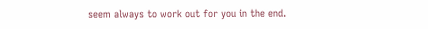seem always to work out for you in the end.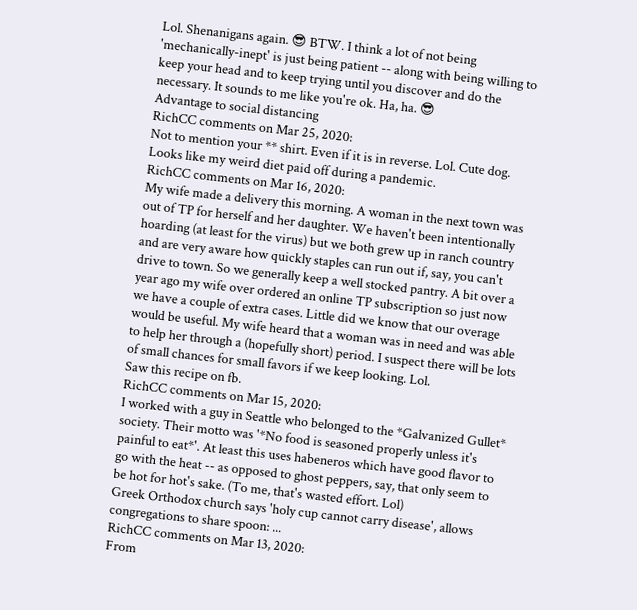Lol. Shenanigans again. 😎 BTW. I think a lot of not being 'mechanically-inept' is just being patient -- along with being willing to keep your head and to keep trying until you discover and do the necessary. It sounds to me like you're ok. Ha, ha. 😎
Advantage to social distancing
RichCC comments on Mar 25, 2020:
Not to mention your ** shirt. Even if it is in reverse. Lol. Cute dog.
Looks like my weird diet paid off during a pandemic.
RichCC comments on Mar 16, 2020:
My wife made a delivery this morning. A woman in the next town was out of TP for herself and her daughter. We haven't been intentionally hoarding (at least for the virus) but we both grew up in ranch country and are very aware how quickly staples can run out if, say, you can't drive to town. So we generally keep a well stocked pantry. A bit over a year ago my wife over ordered an online TP subscription so just now we have a couple of extra cases. Little did we know that our overage would be useful. My wife heard that a woman was in need and was able to help her through a (hopefully short) period. I suspect there will be lots of small chances for small favors if we keep looking. Lol.
Saw this recipe on fb.
RichCC comments on Mar 15, 2020:
I worked with a guy in Seattle who belonged to the *Galvanized Gullet* society. Their motto was '*No food is seasoned properly unless it's painful to eat*'. At least this uses habeneros which have good flavor to go with the heat -- as opposed to ghost peppers, say, that only seem to be hot for hot's sake. (To me, that's wasted effort. Lol)
Greek Orthodox church says 'holy cup cannot carry disease', allows congregations to share spoon: ...
RichCC comments on Mar 13, 2020:
From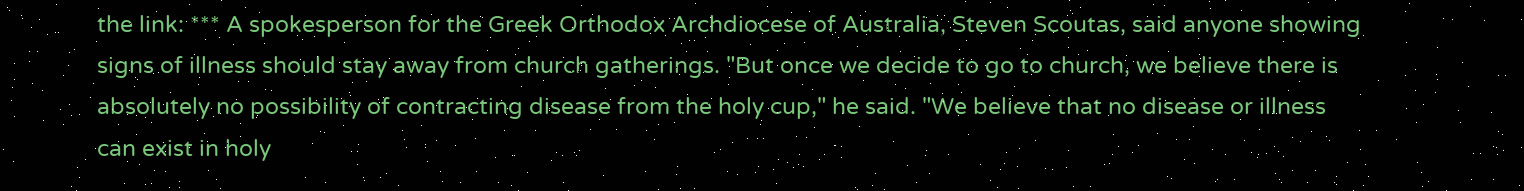the link: *** A spokesperson for the Greek Orthodox Archdiocese of Australia, Steven Scoutas, said anyone showing signs of illness should stay away from church gatherings. "But once we decide to go to church, we believe there is absolutely no possibility of contracting disease from the holy cup," he said. "We believe that no disease or illness can exist in holy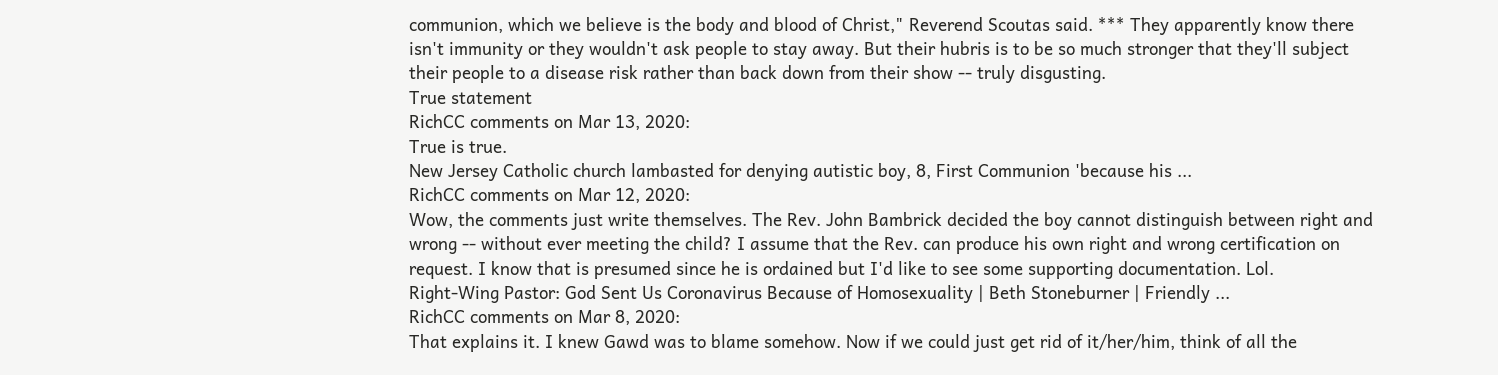communion, which we believe is the body and blood of Christ," Reverend Scoutas said. *** They apparently know there isn't immunity or they wouldn't ask people to stay away. But their hubris is to be so much stronger that they'll subject their people to a disease risk rather than back down from their show -- truly disgusting.
True statement
RichCC comments on Mar 13, 2020:
True is true.
New Jersey Catholic church lambasted for denying autistic boy, 8, First Communion 'because his ...
RichCC comments on Mar 12, 2020:
Wow, the comments just write themselves. The Rev. John Bambrick decided the boy cannot distinguish between right and wrong -- without ever meeting the child? I assume that the Rev. can produce his own right and wrong certification on request. I know that is presumed since he is ordained but I'd like to see some supporting documentation. Lol.
Right-Wing Pastor: God Sent Us Coronavirus Because of Homosexuality | Beth Stoneburner | Friendly ...
RichCC comments on Mar 8, 2020:
That explains it. I knew Gawd was to blame somehow. Now if we could just get rid of it/her/him, think of all the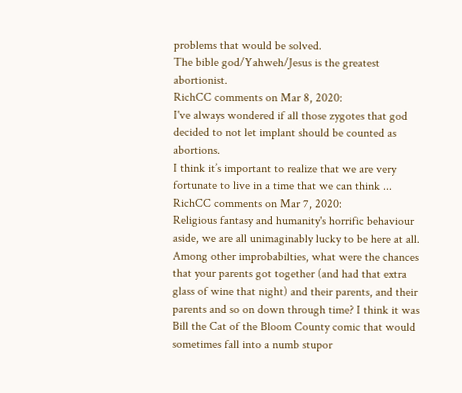problems that would be solved.
The bible god/Yahweh/Jesus is the greatest abortionist.
RichCC comments on Mar 8, 2020:
I've always wondered if all those zygotes that god decided to not let implant should be counted as abortions.
I think it’s important to realize that we are very fortunate to live in a time that we can think ...
RichCC comments on Mar 7, 2020:
Religious fantasy and humanity's horrific behaviour aside, we are all unimaginably lucky to be here at all. Among other improbabilties, what were the chances that your parents got together (and had that extra glass of wine that night) and their parents, and their parents and so on down through time? I think it was Bill the Cat of the Bloom County comic that would sometimes fall into a numb stupor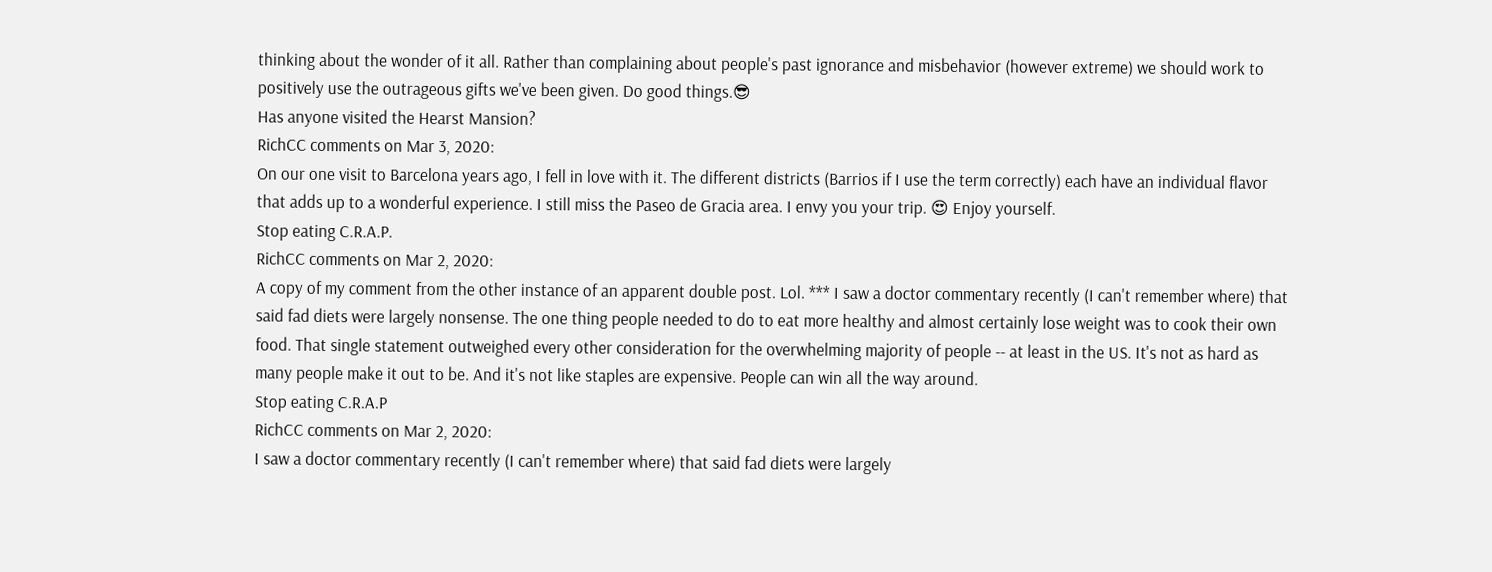thinking about the wonder of it all. Rather than complaining about people's past ignorance and misbehavior (however extreme) we should work to positively use the outrageous gifts we've been given. Do good things.😎
Has anyone visited the Hearst Mansion?
RichCC comments on Mar 3, 2020:
On our one visit to Barcelona years ago, I fell in love with it. The different districts (Barrios if I use the term correctly) each have an individual flavor that adds up to a wonderful experience. I still miss the Paseo de Gracia area. I envy you your trip. 😍 Enjoy yourself.
Stop eating C.R.A.P.
RichCC comments on Mar 2, 2020:
A copy of my comment from the other instance of an apparent double post. Lol. *** I saw a doctor commentary recently (I can't remember where) that said fad diets were largely nonsense. The one thing people needed to do to eat more healthy and almost certainly lose weight was to cook their own food. That single statement outweighed every other consideration for the overwhelming majority of people -- at least in the US. It's not as hard as many people make it out to be. And it's not like staples are expensive. People can win all the way around.
Stop eating C.R.A.P
RichCC comments on Mar 2, 2020:
I saw a doctor commentary recently (I can't remember where) that said fad diets were largely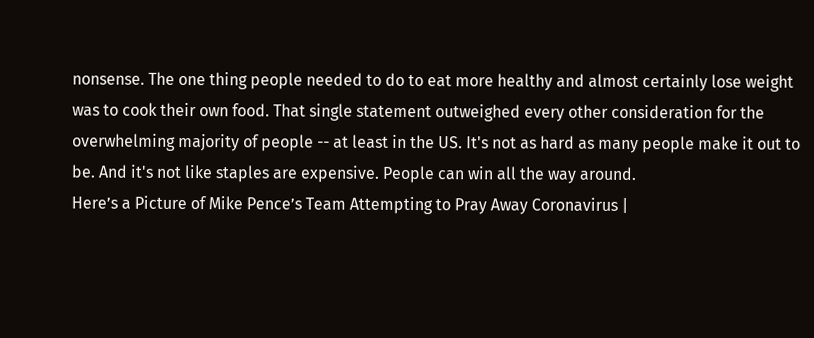nonsense. The one thing people needed to do to eat more healthy and almost certainly lose weight was to cook their own food. That single statement outweighed every other consideration for the overwhelming majority of people -- at least in the US. It's not as hard as many people make it out to be. And it's not like staples are expensive. People can win all the way around.
Here’s a Picture of Mike Pence’s Team Attempting to Pray Away Coronavirus |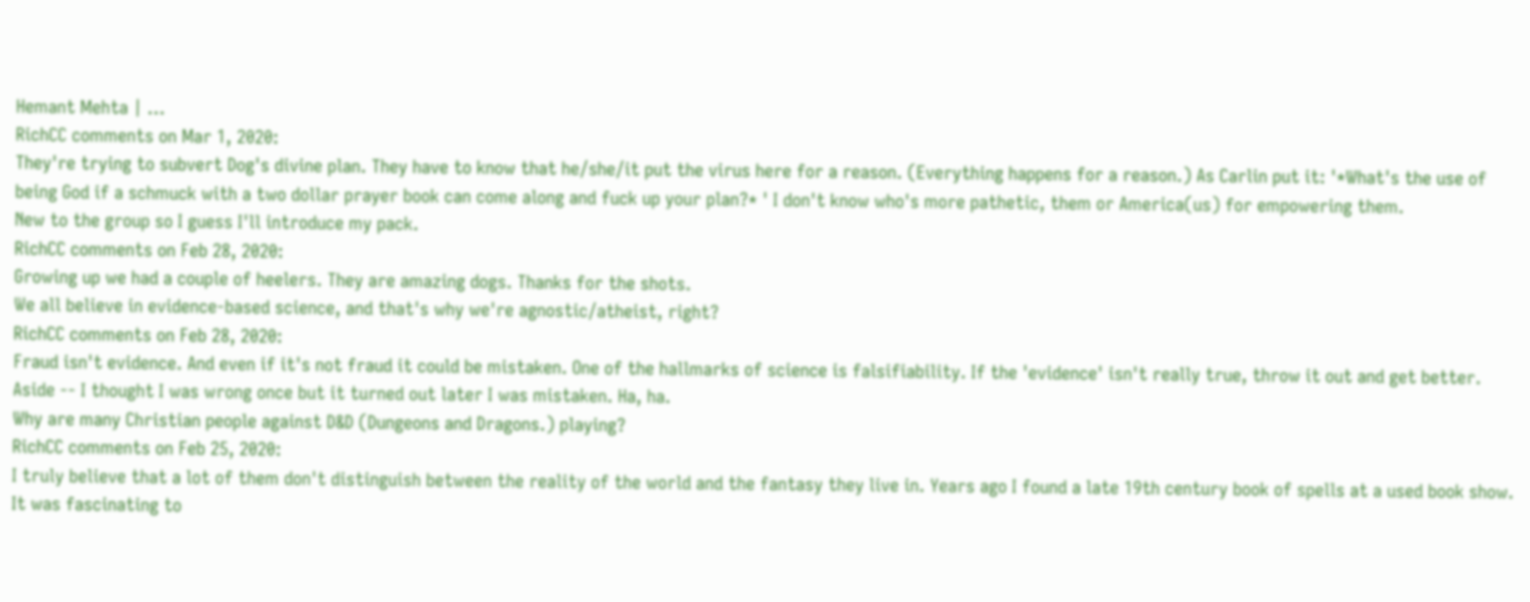Hemant Mehta | ...
RichCC comments on Mar 1, 2020:
They're trying to subvert Dog's divine plan. They have to know that he/she/it put the virus here for a reason. (Everything happens for a reason.) As Carlin put it: '*What's the use of being God if a schmuck with a two dollar prayer book can come along and fuck up your plan?* ' I don't know who's more pathetic, them or America(us) for empowering them.
New to the group so I guess I'll introduce my pack.
RichCC comments on Feb 28, 2020:
Growing up we had a couple of heelers. They are amazing dogs. Thanks for the shots.
We all believe in evidence-based science, and that's why we're agnostic/atheist, right?
RichCC comments on Feb 28, 2020:
Fraud isn't evidence. And even if it's not fraud it could be mistaken. One of the hallmarks of science is falsifiability. If the 'evidence' isn't really true, throw it out and get better. Aside -- I thought I was wrong once but it turned out later I was mistaken. Ha, ha.
Why are many Christian people against D&D (Dungeons and Dragons.) playing?
RichCC comments on Feb 25, 2020:
I truly believe that a lot of them don't distinguish between the reality of the world and the fantasy they live in. Years ago I found a late 19th century book of spells at a used book show. It was fascinating to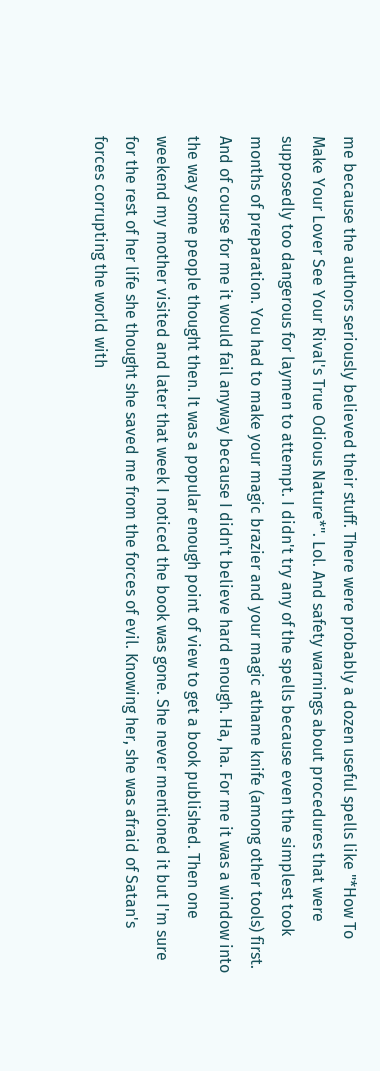me because the authors seriously believed their stuff. There were probably a dozen useful spells like "*How To Make Your Lover See Your Rival's True Odious Nature*". Lol. And safety warnings about procedures that were supposedly too dangerous for laymen to attempt. I didn't try any of the spells because even the simplest took months of preparation. You had to make your magic brazier and your magic athame knife (among other tools) first. And of course for me it would fail anyway because I didn't believe hard enough. Ha, ha. For me it was a window into the way some people thought then. It was a popular enough point of view to get a book published. Then one weekend my mother visited and later that week I noticed the book was gone. She never mentioned it but I'm sure for the rest of her life she thought she saved me from the forces of evil. Knowing her, she was afraid of Satan's forces corrupting the world with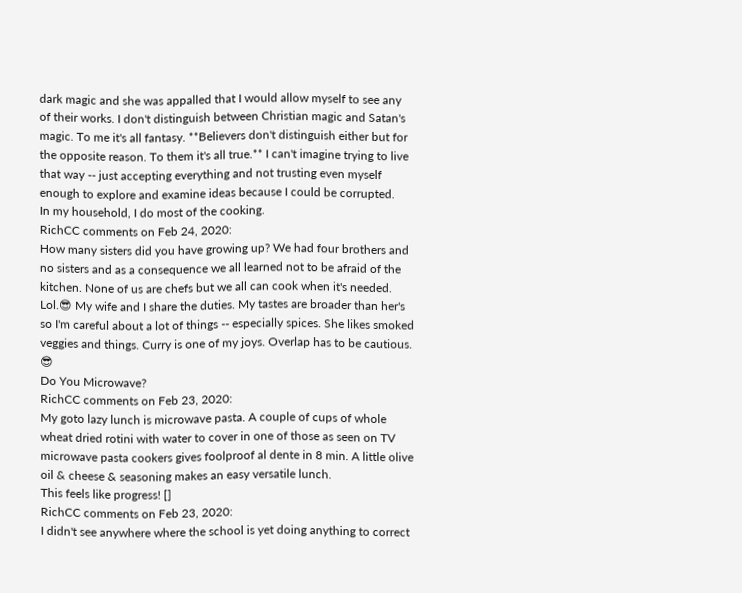dark magic and she was appalled that I would allow myself to see any of their works. I don't distinguish between Christian magic and Satan's magic. To me it's all fantasy. **Believers don't distinguish either but for the opposite reason. To them it's all true.** I can't imagine trying to live that way -- just accepting everything and not trusting even myself enough to explore and examine ideas because I could be corrupted.
In my household, I do most of the cooking.
RichCC comments on Feb 24, 2020:
How many sisters did you have growing up? We had four brothers and no sisters and as a consequence we all learned not to be afraid of the kitchen. None of us are chefs but we all can cook when it's needed. Lol.😎 My wife and I share the duties. My tastes are broader than her's so I'm careful about a lot of things -- especially spices. She likes smoked veggies and things. Curry is one of my joys. Overlap has to be cautious. 😎
Do You Microwave?
RichCC comments on Feb 23, 2020:
My goto lazy lunch is microwave pasta. A couple of cups of whole wheat dried rotini with water to cover in one of those as seen on TV microwave pasta cookers gives foolproof al dente in 8 min. A little olive oil & cheese & seasoning makes an easy versatile lunch.
This feels like progress! []
RichCC comments on Feb 23, 2020:
I didn't see anywhere where the school is yet doing anything to correct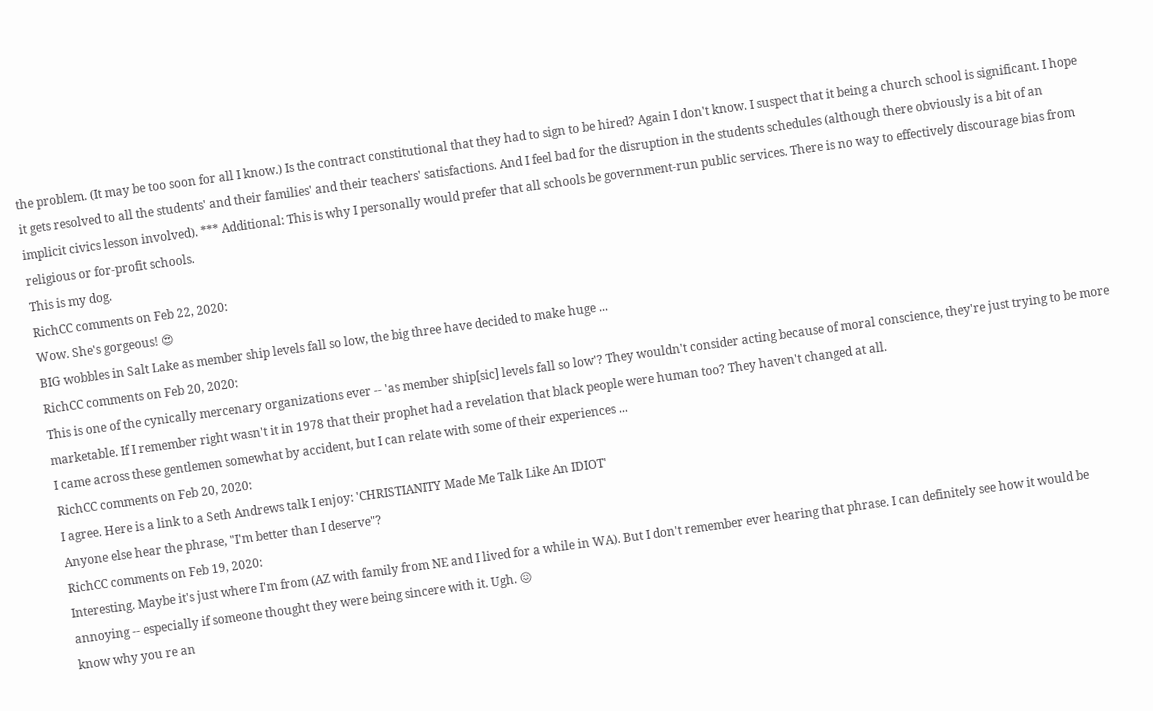the problem. (It may be too soon for all I know.) Is the contract constitutional that they had to sign to be hired? Again I don't know. I suspect that it being a church school is significant. I hope it gets resolved to all the students' and their families' and their teachers' satisfactions. And I feel bad for the disruption in the students schedules (although there obviously is a bit of an implicit civics lesson involved). *** Additional: This is why I personally would prefer that all schools be government-run public services. There is no way to effectively discourage bias from religious or for-profit schools.
This is my dog.
RichCC comments on Feb 22, 2020:
Wow. She's gorgeous! 😍
BIG wobbles in Salt Lake as member ship levels fall so low, the big three have decided to make huge ...
RichCC comments on Feb 20, 2020:
This is one of the cynically mercenary organizations ever -- 'as member ship[sic] levels fall so low'? They wouldn't consider acting because of moral conscience, they're just trying to be more marketable. If I remember right wasn't it in 1978 that their prophet had a revelation that black people were human too? They haven't changed at all.
I came across these gentlemen somewhat by accident, but I can relate with some of their experiences ...
RichCC comments on Feb 20, 2020:
I agree. Here is a link to a Seth Andrews talk I enjoy: 'CHRISTIANITY Made Me Talk Like An IDIOT'
Anyone else hear the phrase, "I'm better than I deserve"?
RichCC comments on Feb 19, 2020:
Interesting. Maybe it's just where I'm from (AZ with family from NE and I lived for a while in WA). But I don't remember ever hearing that phrase. I can definitely see how it would be annoying -- especially if someone thought they were being sincere with it. Ugh. 😖
know why you re an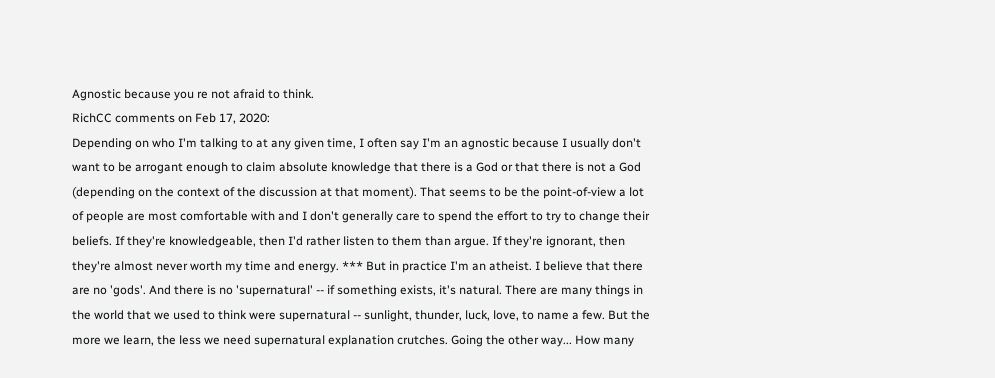Agnostic because you re not afraid to think.
RichCC comments on Feb 17, 2020:
Depending on who I'm talking to at any given time, I often say I'm an agnostic because I usually don't want to be arrogant enough to claim absolute knowledge that there is a God or that there is not a God (depending on the context of the discussion at that moment). That seems to be the point-of-view a lot of people are most comfortable with and I don't generally care to spend the effort to try to change their beliefs. If they're knowledgeable, then I'd rather listen to them than argue. If they're ignorant, then they're almost never worth my time and energy. *** But in practice I'm an atheist. I believe that there are no 'gods'. And there is no 'supernatural' -- if something exists, it's natural. There are many things in the world that we used to think were supernatural -- sunlight, thunder, luck, love, to name a few. But the more we learn, the less we need supernatural explanation crutches. Going the other way... How many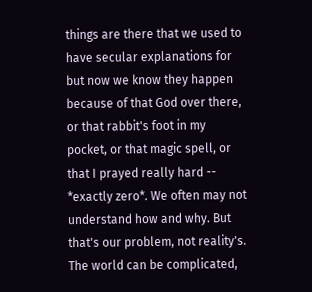things are there that we used to have secular explanations for but now we know they happen because of that God over there, or that rabbit's foot in my pocket, or that magic spell, or that I prayed really hard -- *exactly zero*. We often may not understand how and why. But that's our problem, not reality's. The world can be complicated,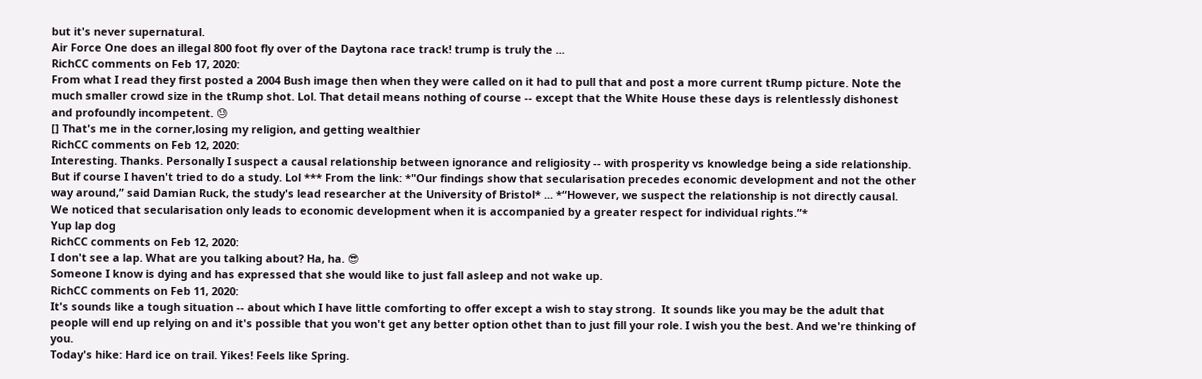but it's never supernatural.
Air Force One does an illegal 800 foot fly over of the Daytona race track! trump is truly the ...
RichCC comments on Feb 17, 2020:
From what I read they first posted a 2004 Bush image then when they were called on it had to pull that and post a more current tRump picture. Note the much smaller crowd size in the tRump shot. Lol. That detail means nothing of course -- except that the White House these days is relentlessly dishonest and profoundly incompetent. 😓
[] That's me in the corner,losing my religion, and getting wealthier
RichCC comments on Feb 12, 2020:
Interesting. Thanks. Personally I suspect a causal relationship between ignorance and religiosity -- with prosperity vs knowledge being a side relationship. But if course I haven't tried to do a study. Lol *** From the link: *"Our findings show that secularisation precedes economic development and not the other way around,” said Damian Ruck, the study's lead researcher at the University of Bristol* ... *“However, we suspect the relationship is not directly causal. We noticed that secularisation only leads to economic development when it is accompanied by a greater respect for individual rights.”*
Yup lap dog
RichCC comments on Feb 12, 2020:
I don't see a lap. What are you talking about? Ha, ha. 😎
Someone I know is dying and has expressed that she would like to just fall asleep and not wake up.
RichCC comments on Feb 11, 2020:
It's sounds like a tough situation -- about which I have little comforting to offer except a wish to stay strong.  It sounds like you may be the adult that people will end up relying on and it's possible that you won't get any better option othet than to just fill your role. I wish you the best. And we're thinking of you.
Today's hike: Hard ice on trail. Yikes! Feels like Spring.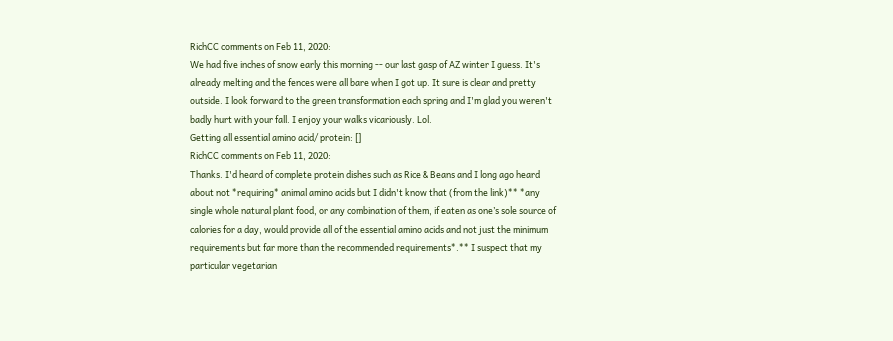RichCC comments on Feb 11, 2020:
We had five inches of snow early this morning -- our last gasp of AZ winter I guess. It's already melting and the fences were all bare when I got up. It sure is clear and pretty outside. I look forward to the green transformation each spring and I'm glad you weren't badly hurt with your fall. I enjoy your walks vicariously. Lol.
Getting all essential amino acid/ protein: []
RichCC comments on Feb 11, 2020:
Thanks. I'd heard of complete protein dishes such as Rice & Beans and I long ago heard about not *requiring* animal amino acids but I didn't know that (from the link)** *any single whole natural plant food, or any combination of them, if eaten as one’s sole source of calories for a day, would provide all of the essential amino acids and not just the minimum requirements but far more than the recommended requirements*.** I suspect that my particular vegetarian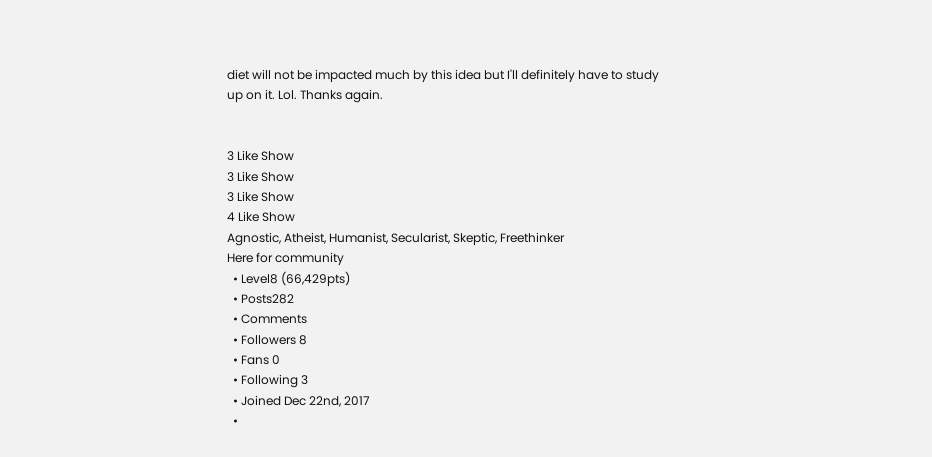diet will not be impacted much by this idea but I'll definitely have to study up on it. Lol. Thanks again.


3 Like Show
3 Like Show
3 Like Show
4 Like Show
Agnostic, Atheist, Humanist, Secularist, Skeptic, Freethinker
Here for community
  • Level8 (66,429pts)
  • Posts282
  • Comments
  • Followers 8
  • Fans 0
  • Following 3
  • Joined Dec 22nd, 2017
  •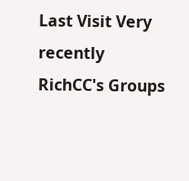Last Visit Very recently
RichCC's Groups